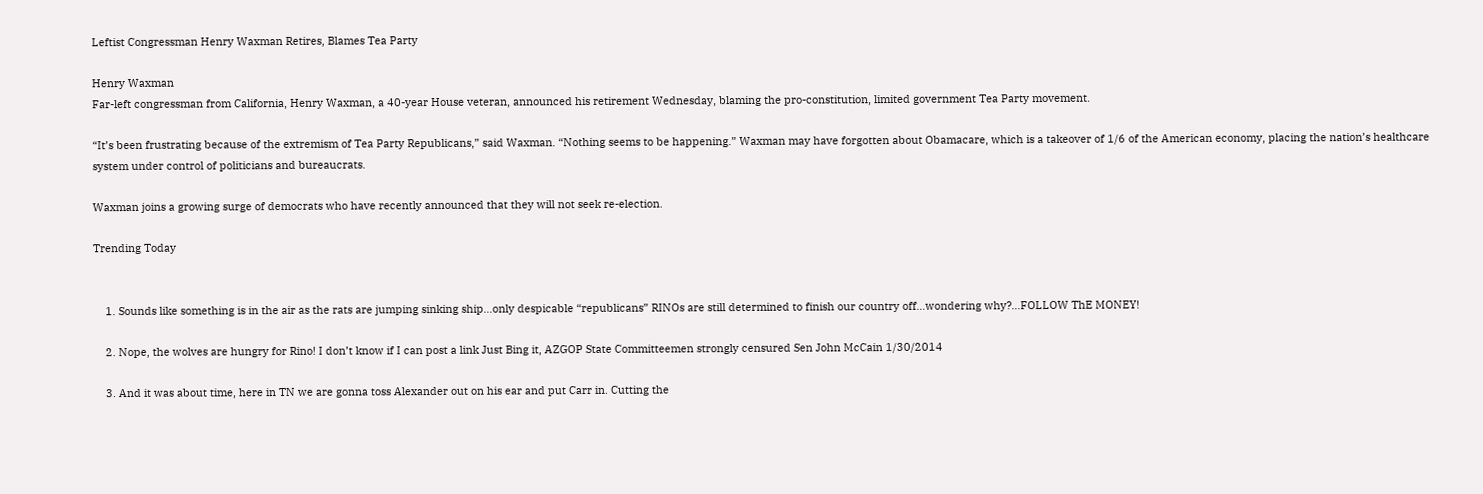Leftist Congressman Henry Waxman Retires, Blames Tea Party

Henry Waxman
Far-left congressman from California, Henry Waxman, a 40-year House veteran, announced his retirement Wednesday, blaming the pro-constitution, limited government Tea Party movement.

“It’s been frustrating because of the extremism of Tea Party Republicans,” said Waxman. “Nothing seems to be happening.” Waxman may have forgotten about Obamacare, which is a takeover of 1/6 of the American economy, placing the nation’s healthcare system under control of politicians and bureaucrats.

Waxman joins a growing surge of democrats who have recently announced that they will not seek re-election.

Trending Today


    1. Sounds like something is in the air as the rats are jumping sinking ship…only despicable “republicans” RINOs are still determined to finish our country off…wondering why?…FOLLOW ThE MONEY!

    2. Nope, the wolves are hungry for Rino! I don’t know if I can post a link Just Bing it, AZGOP State Committeemen strongly censured Sen John McCain 1/30/2014

    3. And it was about time, here in TN we are gonna toss Alexander out on his ear and put Carr in. Cutting the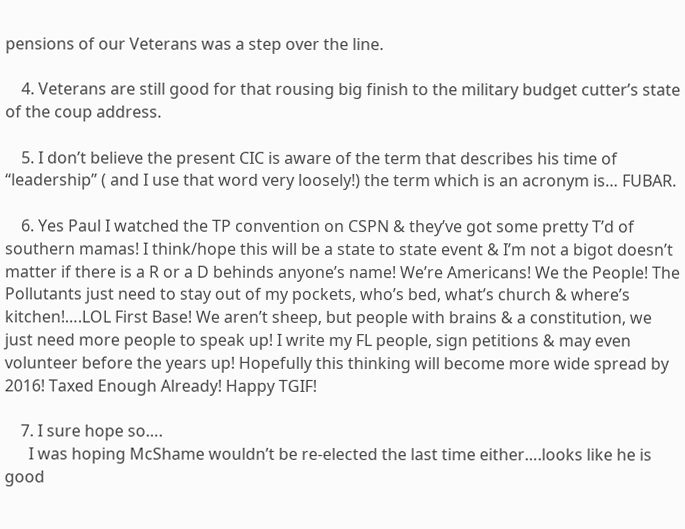pensions of our Veterans was a step over the line.

    4. Veterans are still good for that rousing big finish to the military budget cutter’s state of the coup address.

    5. I don’t believe the present CIC is aware of the term that describes his time of “leadership” ( and I use that word very loosely!) the term which is an acronym is… FUBAR.

    6. Yes Paul I watched the TP convention on CSPN & they’ve got some pretty T’d of southern mamas! I think/hope this will be a state to state event & I’m not a bigot doesn’t matter if there is a R or a D behinds anyone’s name! We’re Americans! We the People! The Pollutants just need to stay out of my pockets, who’s bed, what’s church & where’s kitchen!….LOL First Base! We aren’t sheep, but people with brains & a constitution, we just need more people to speak up! I write my FL people, sign petitions & may even volunteer before the years up! Hopefully this thinking will become more wide spread by 2016! Taxed Enough Already! Happy TGIF!

    7. I sure hope so….
      I was hoping McShame wouldn’t be re-elected the last time either….looks like he is good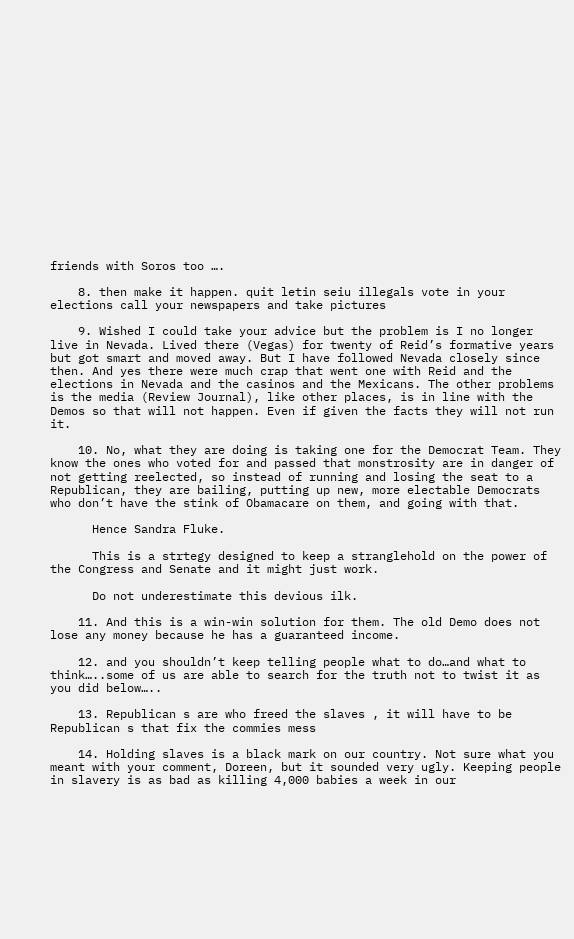friends with Soros too ….

    8. then make it happen. quit letin seiu illegals vote in your elections call your newspapers and take pictures

    9. Wished I could take your advice but the problem is I no longer live in Nevada. Lived there (Vegas) for twenty of Reid’s formative years but got smart and moved away. But I have followed Nevada closely since then. And yes there were much crap that went one with Reid and the elections in Nevada and the casinos and the Mexicans. The other problems is the media (Review Journal), like other places, is in line with the Demos so that will not happen. Even if given the facts they will not run it.

    10. No, what they are doing is taking one for the Democrat Team. They know the ones who voted for and passed that monstrosity are in danger of not getting reelected, so instead of running and losing the seat to a Republican, they are bailing, putting up new, more electable Democrats who don’t have the stink of Obamacare on them, and going with that.

      Hence Sandra Fluke.

      This is a strtegy designed to keep a stranglehold on the power of the Congress and Senate and it might just work.

      Do not underestimate this devious ilk.

    11. And this is a win-win solution for them. The old Demo does not lose any money because he has a guaranteed income.

    12. and you shouldn’t keep telling people what to do…and what to think…..some of us are able to search for the truth not to twist it as you did below…..

    13. Republican s are who freed the slaves , it will have to be Republican s that fix the commies mess

    14. Holding slaves is a black mark on our country. Not sure what you meant with your comment, Doreen, but it sounded very ugly. Keeping people in slavery is as bad as killing 4,000 babies a week in our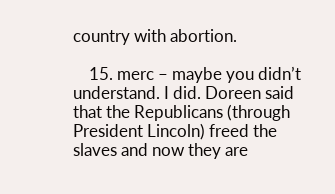country with abortion.

    15. merc – maybe you didn’t understand. I did. Doreen said that the Republicans (through President Lincoln) freed the slaves and now they are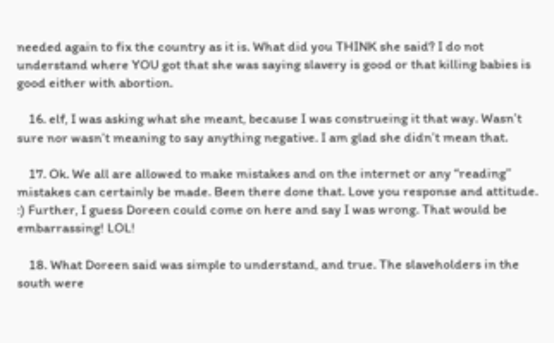needed again to fix the country as it is. What did you THINK she said? I do not understand where YOU got that she was saying slavery is good or that killing babies is good either with abortion.

    16. elf, I was asking what she meant, because I was construeing it that way. Wasn’t sure nor wasn’t meaning to say anything negative. I am glad she didn’t mean that.

    17. Ok. We all are allowed to make mistakes and on the internet or any “reading” mistakes can certainly be made. Been there done that. Love you response and attitude. :) Further, I guess Doreen could come on here and say I was wrong. That would be embarrassing! LOL!

    18. What Doreen said was simple to understand, and true. The slaveholders in the south were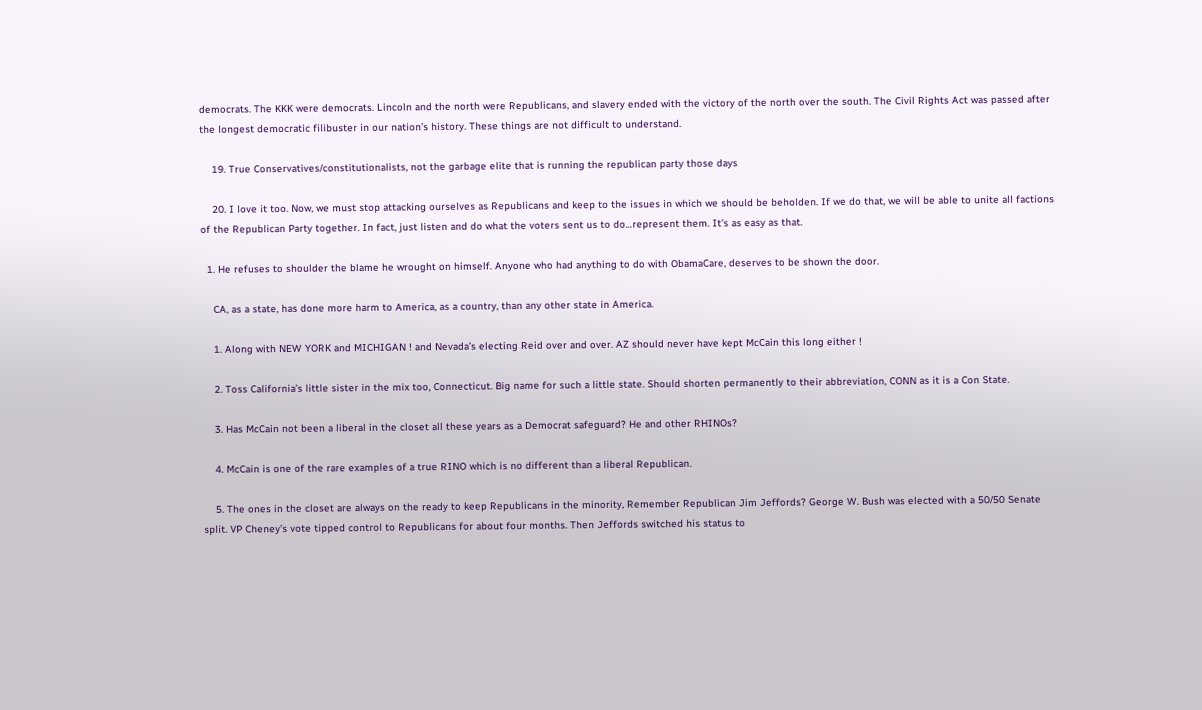democrats. The KKK were democrats. Lincoln and the north were Republicans, and slavery ended with the victory of the north over the south. The Civil Rights Act was passed after the longest democratic filibuster in our nation’s history. These things are not difficult to understand.

    19. True Conservatives/constitutionalists, not the garbage elite that is running the republican party those days

    20. I love it too. Now, we must stop attacking ourselves as Republicans and keep to the issues in which we should be beholden. If we do that, we will be able to unite all factions of the Republican Party together. In fact, just listen and do what the voters sent us to do…represent them. It’s as easy as that.

  1. He refuses to shoulder the blame he wrought on himself. Anyone who had anything to do with ObamaCare, deserves to be shown the door.

    CA, as a state, has done more harm to America, as a country, than any other state in America.

    1. Along with NEW YORK and MICHIGAN ! and Nevada’s electing Reid over and over. AZ should never have kept McCain this long either !

    2. Toss California’s little sister in the mix too, Connecticut. Big name for such a little state. Should shorten permanently to their abbreviation, CONN as it is a Con State.

    3. Has McCain not been a liberal in the closet all these years as a Democrat safeguard? He and other RHINOs?

    4. McCain is one of the rare examples of a true RINO which is no different than a liberal Republican.

    5. The ones in the closet are always on the ready to keep Republicans in the minority, Remember Republican Jim Jeffords? George W. Bush was elected with a 50/50 Senate split. VP Cheney’s vote tipped control to Republicans for about four months. Then Jeffords switched his status to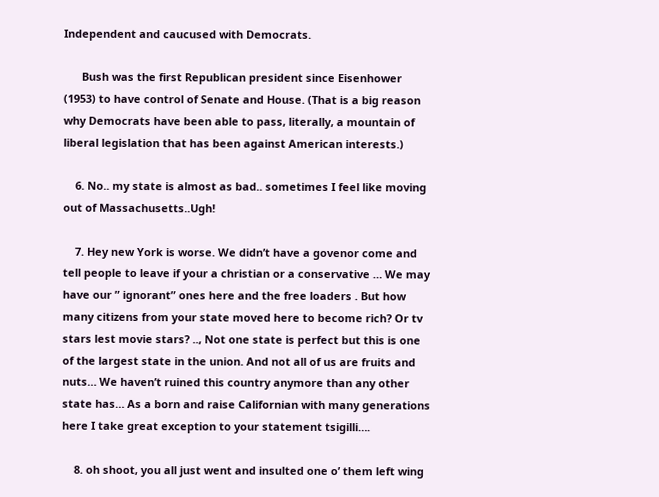Independent and caucused with Democrats.

      Bush was the first Republican president since Eisenhower (1953) to have control of Senate and House. (That is a big reason why Democrats have been able to pass, literally, a mountain of liberal legislation that has been against American interests.)

    6. No.. my state is almost as bad.. sometimes I feel like moving out of Massachusetts..Ugh!

    7. Hey new York is worse. We didn’t have a govenor come and tell people to leave if your a christian or a conservative … We may have our ” ignorant” ones here and the free loaders . But how many citizens from your state moved here to become rich? Or tv stars lest movie stars? .., Not one state is perfect but this is one of the largest state in the union. And not all of us are fruits and nuts… We haven’t ruined this country anymore than any other state has… As a born and raise Californian with many generations here I take great exception to your statement tsigilli….

    8. oh shoot, you all just went and insulted one o’ them left wing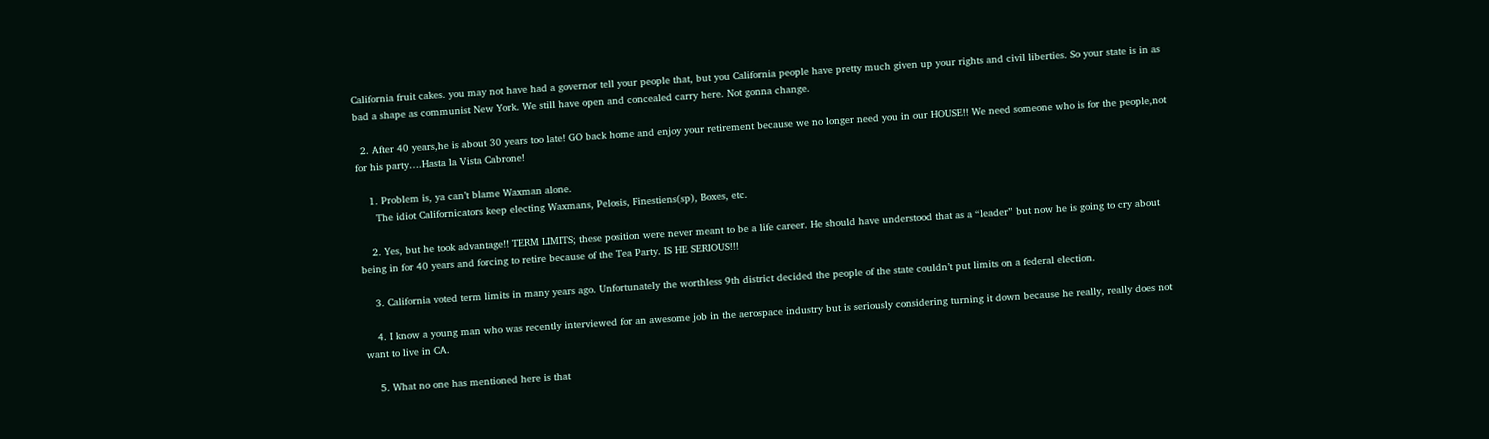California fruit cakes. you may not have had a governor tell your people that, but you California people have pretty much given up your rights and civil liberties. So your state is in as bad a shape as communist New York. We still have open and concealed carry here. Not gonna change.

  2. After 40 years,he is about 30 years too late! GO back home and enjoy your retirement because we no longer need you in our HOUSE!! We need someone who is for the people,not for his party….Hasta la Vista Cabrone!

    1. Problem is, ya can’t blame Waxman alone.
      The idiot Californicators keep electing Waxmans, Pelosis, Finestiens(sp), Boxes, etc.

    2. Yes, but he took advantage!! TERM LIMITS; these position were never meant to be a life career. He should have understood that as a “leader” but now he is going to cry about being in for 40 years and forcing to retire because of the Tea Party. IS HE SERIOUS!!!

    3. California voted term limits in many years ago. Unfortunately the worthless 9th district decided the people of the state couldn’t put limits on a federal election.

    4. I know a young man who was recently interviewed for an awesome job in the aerospace industry but is seriously considering turning it down because he really, really does not want to live in CA.

    5. What no one has mentioned here is that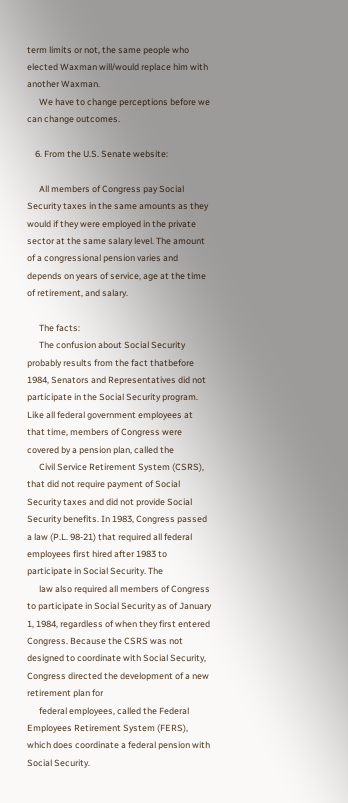term limits or not, the same people who elected Waxman will/would replace him with another Waxman.
      We have to change perceptions before we can change outcomes.

    6. From the U.S. Senate website:

      All members of Congress pay Social Security taxes in the same amounts as they would if they were employed in the private sector at the same salary level. The amount of a congressional pension varies and depends on years of service, age at the time of retirement, and salary.

      The facts:
      The confusion about Social Security probably results from the fact thatbefore 1984, Senators and Representatives did not participate in the Social Security program. Like all federal government employees at that time, members of Congress were covered by a pension plan, called the
      Civil Service Retirement System (CSRS), that did not require payment of Social Security taxes and did not provide Social Security benefits. In 1983, Congress passed a law (P.L. 98-21) that required all federal employees first hired after 1983 to participate in Social Security. The
      law also required all members of Congress to participate in Social Security as of January 1, 1984, regardless of when they first entered Congress. Because the CSRS was not designed to coordinate with Social Security, Congress directed the development of a new retirement plan for
      federal employees, called the Federal Employees Retirement System (FERS), which does coordinate a federal pension with Social Security.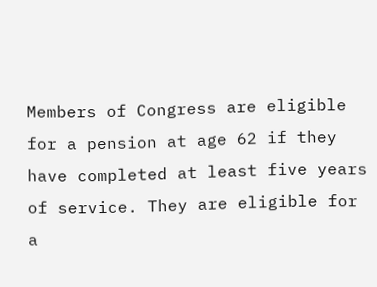Members of Congress are eligible for a pension at age 62 if they have completed at least five years of service. They are eligible for a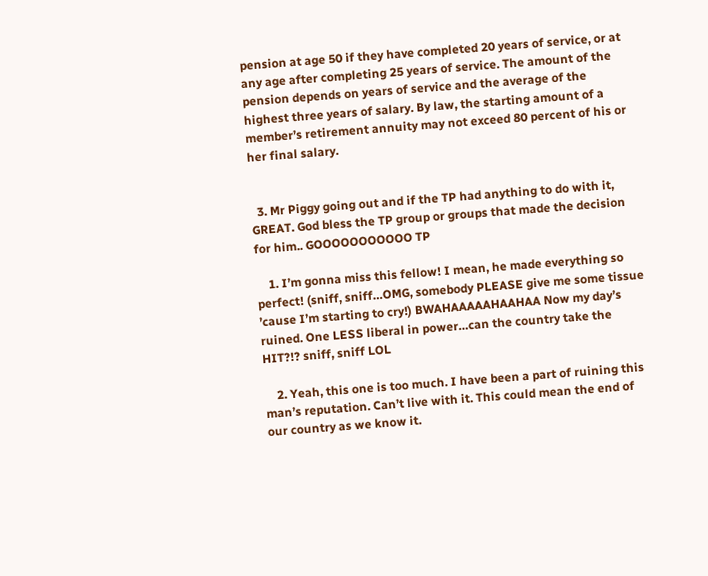pension at age 50 if they have completed 20 years of service, or at any age after completing 25 years of service. The amount of the pension depends on years of service and the average of the highest three years of salary. By law, the starting amount of a member’s retirement annuity may not exceed 80 percent of his or her final salary.


  3. Mr Piggy going out and if the TP had anything to do with it, GREAT. God bless the TP group or groups that made the decision for him.. GOOOOOOOOOOO TP

    1. I’m gonna miss this fellow! I mean, he made everything so perfect! (sniff, sniff…OMG, somebody PLEASE give me some tissue ’cause I’m starting to cry!) BWAHAAAAAHAAHAA Now my day’s ruined. One LESS liberal in power…can the country take the HIT?!? sniff, sniff LOL

    2. Yeah, this one is too much. I have been a part of ruining this man’s reputation. Can’t live with it. This could mean the end of our country as we know it.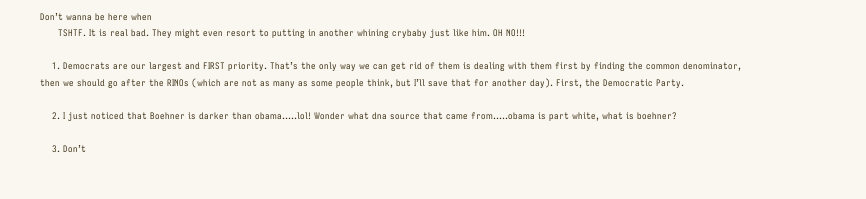Don’t wanna be here when
      TSHTF. It is real bad. They might even resort to putting in another whining crybaby just like him. OH NO!!!

    1. Democrats are our largest and FIRST priority. That’s the only way we can get rid of them is dealing with them first by finding the common denominator, then we should go after the RINOs (which are not as many as some people think, but I’ll save that for another day). First, the Democratic Party.

    2. I just noticed that Boehner is darker than obama…..lol! Wonder what dna source that came from…..obama is part white, what is boehner?

    3. Don’t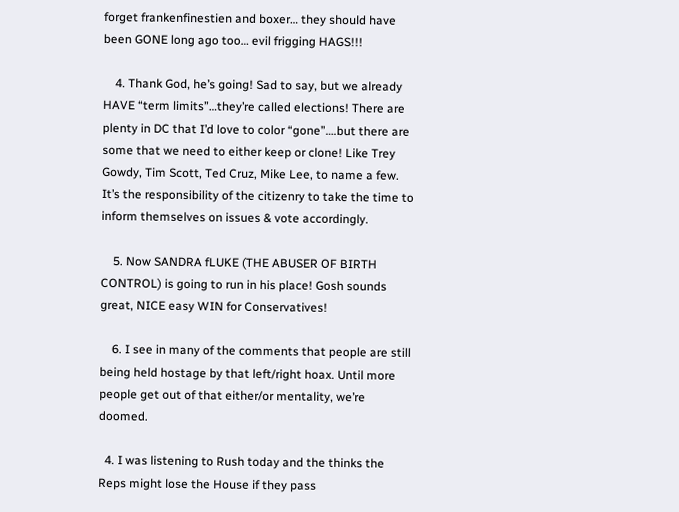forget frankenfinestien and boxer… they should have been GONE long ago too… evil frigging HAGS!!!

    4. Thank God, he’s going! Sad to say, but we already HAVE “term limits”…they’re called elections! There are plenty in DC that I’d love to color “gone”….but there are some that we need to either keep or clone! Like Trey Gowdy, Tim Scott, Ted Cruz, Mike Lee, to name a few. It’s the responsibility of the citizenry to take the time to inform themselves on issues & vote accordingly.

    5. Now SANDRA fLUKE (THE ABUSER OF BIRTH CONTROL) is going to run in his place! Gosh sounds great, NICE easy WIN for Conservatives!

    6. I see in many of the comments that people are still being held hostage by that left/right hoax. Until more people get out of that either/or mentality, we’re doomed.

  4. I was listening to Rush today and the thinks the Reps might lose the House if they pass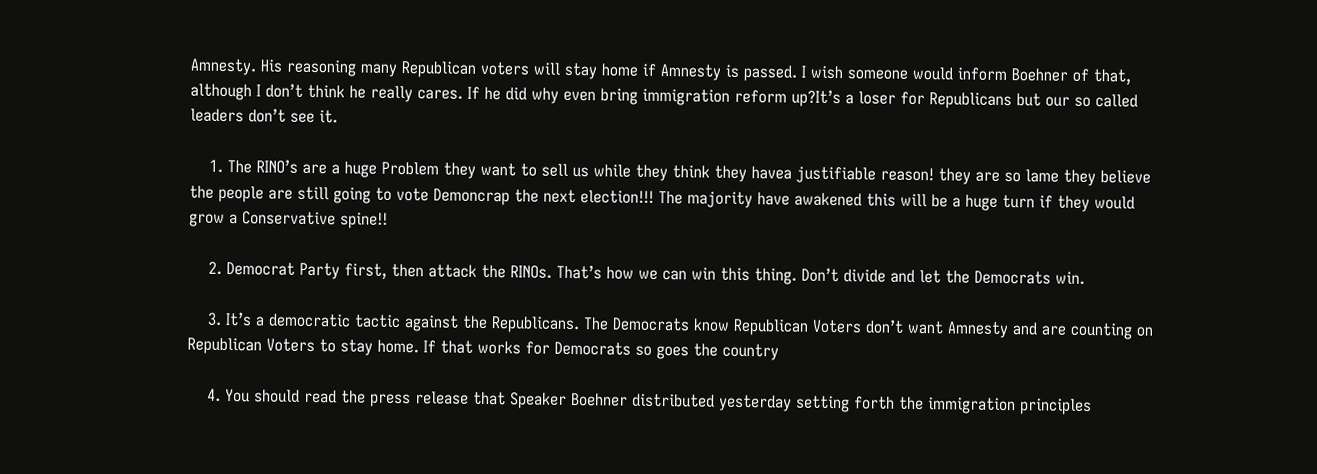Amnesty. His reasoning many Republican voters will stay home if Amnesty is passed. I wish someone would inform Boehner of that, although I don’t think he really cares. If he did why even bring immigration reform up?It’s a loser for Republicans but our so called leaders don’t see it.

    1. The RINO’s are a huge Problem they want to sell us while they think they havea justifiable reason! they are so lame they believe the people are still going to vote Demoncrap the next election!!! The majority have awakened this will be a huge turn if they would grow a Conservative spine!!

    2. Democrat Party first, then attack the RINOs. That’s how we can win this thing. Don’t divide and let the Democrats win.

    3. It’s a democratic tactic against the Republicans. The Democrats know Republican Voters don’t want Amnesty and are counting on Republican Voters to stay home. If that works for Democrats so goes the country

    4. You should read the press release that Speaker Boehner distributed yesterday setting forth the immigration principles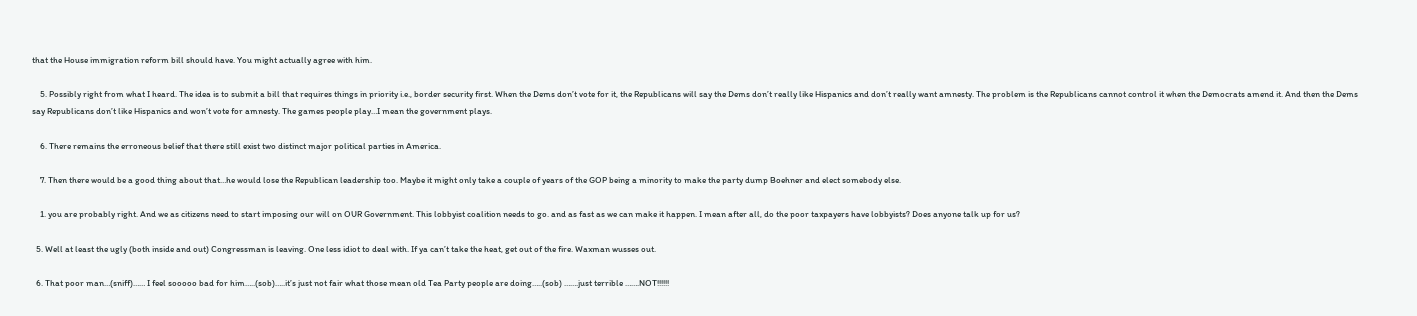that the House immigration reform bill should have. You might actually agree with him.

    5. Possibly right from what I heard. The idea is to submit a bill that requires things in priority i.e., border security first. When the Dems don’t vote for it, the Republicans will say the Dems don’t really like Hispanics and don’t really want amnesty. The problem is the Republicans cannot control it when the Democrats amend it. And then the Dems say Republicans don’t like Hispanics and won’t vote for amnesty. The games people play…I mean the government plays.

    6. There remains the erroneous belief that there still exist two distinct major political parties in America.

    7. Then there would be a good thing about that…he would lose the Republican leadership too. Maybe it might only take a couple of years of the GOP being a minority to make the party dump Boehner and elect somebody else.

    1. you are probably right. And we as citizens need to start imposing our will on OUR Government. This lobbyist coalition needs to go. and as fast as we can make it happen. I mean after all, do the poor taxpayers have lobbyists? Does anyone talk up for us?

  5. Well at least the ugly (both inside and out) Congressman is leaving. One less idiot to deal with. If ya can’t take the heat, get out of the fire. Waxman wusses out.

  6. That poor man…(sniff)…… I feel sooooo bad for him…..(sob)…..it’s just not fair what those mean old Tea Party people are doing…..(sob) …….just terrible …….NOT!!!!!!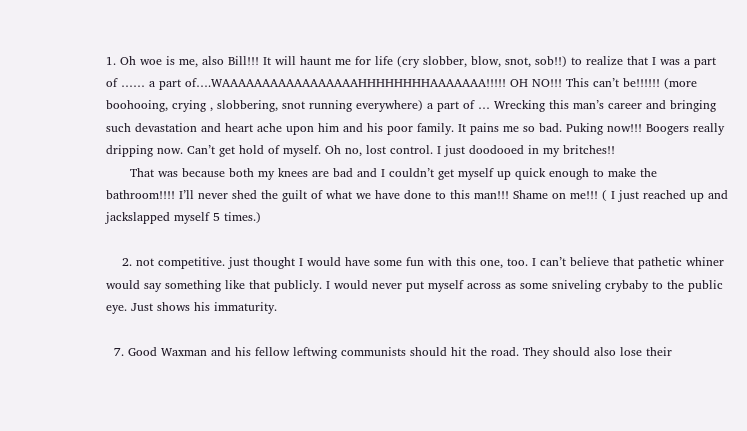1. Oh woe is me, also Bill!!! It will haunt me for life (cry slobber, blow, snot, sob!!) to realize that I was a part of …… a part of….WAAAAAAAAAAAAAAAAAHHHHHHHHAAAAAAA!!!!! OH NO!!! This can’t be!!!!!! (more boohooing, crying , slobbering, snot running everywhere) a part of … Wrecking this man’s career and bringing such devastation and heart ache upon him and his poor family. It pains me so bad. Puking now!!! Boogers really dripping now. Can’t get hold of myself. Oh no, lost control. I just doodooed in my britches!!
      That was because both my knees are bad and I couldn’t get myself up quick enough to make the bathroom!!!! I’ll never shed the guilt of what we have done to this man!!! Shame on me!!! ( I just reached up and jackslapped myself 5 times.)

    2. not competitive. just thought I would have some fun with this one, too. I can’t believe that pathetic whiner would say something like that publicly. I would never put myself across as some sniveling crybaby to the public eye. Just shows his immaturity.

  7. Good Waxman and his fellow leftwing communists should hit the road. They should also lose their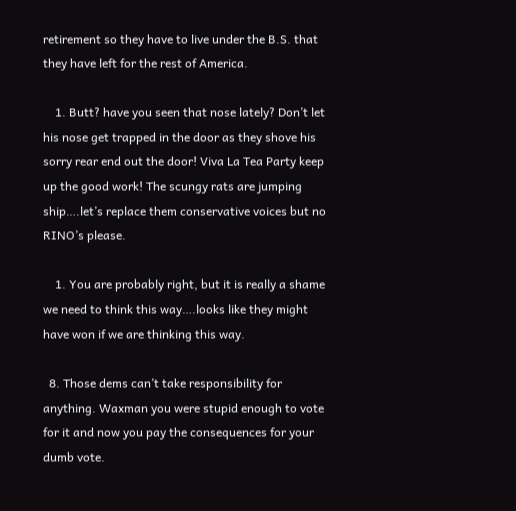retirement so they have to live under the B.S. that they have left for the rest of America.

    1. Butt? have you seen that nose lately? Don’t let his nose get trapped in the door as they shove his sorry rear end out the door! Viva La Tea Party keep up the good work! The scungy rats are jumping ship….let’s replace them conservative voices but no RINO’s please.

    1. You are probably right, but it is really a shame we need to think this way….looks like they might have won if we are thinking this way.

  8. Those dems can’t take responsibility for anything. Waxman you were stupid enough to vote for it and now you pay the consequences for your dumb vote.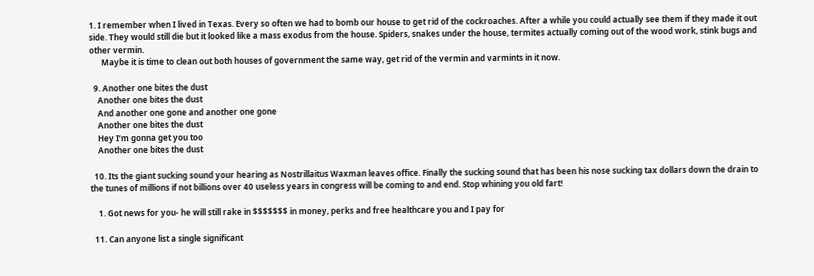1. I remember when I lived in Texas. Every so often we had to bomb our house to get rid of the cockroaches. After a while you could actually see them if they made it out side. They would still die but it looked like a mass exodus from the house. Spiders, snakes under the house, termites actually coming out of the wood work, stink bugs and other vermin.
      Maybe it is time to clean out both houses of government the same way, get rid of the vermin and varmints in it now.

  9. Another one bites the dust
    Another one bites the dust
    And another one gone and another one gone
    Another one bites the dust
    Hey I’m gonna get you too
    Another one bites the dust

  10. Its the giant sucking sound your hearing as Nostrillaitus Waxman leaves office. Finally the sucking sound that has been his nose sucking tax dollars down the drain to the tunes of millions if not billions over 40 useless years in congress will be coming to and end. Stop whining you old fart!

    1. Got news for you- he will still rake in $$$$$$$ in money, perks and free healthcare you and I pay for

  11. Can anyone list a single significant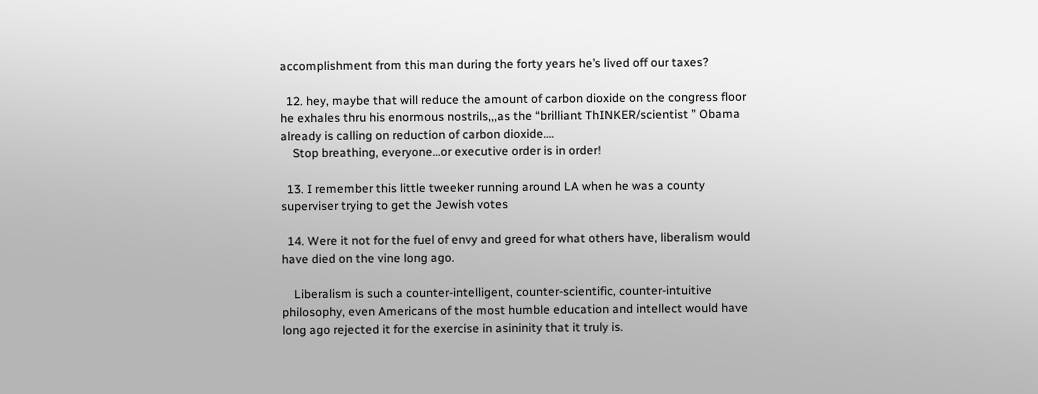accomplishment from this man during the forty years he’s lived off our taxes?

  12. hey, maybe that will reduce the amount of carbon dioxide on the congress floor he exhales thru his enormous nostrils,,,as the “brilliant ThINKER/scientist ” Obama already is calling on reduction of carbon dioxide….
    Stop breathing, everyone…or executive order is in order!

  13. I remember this little tweeker running around LA when he was a county superviser trying to get the Jewish votes

  14. Were it not for the fuel of envy and greed for what others have, liberalism would have died on the vine long ago.

    Liberalism is such a counter-intelligent, counter-scientific, counter-intuitive philosophy, even Americans of the most humble education and intellect would have long ago rejected it for the exercise in asininity that it truly is.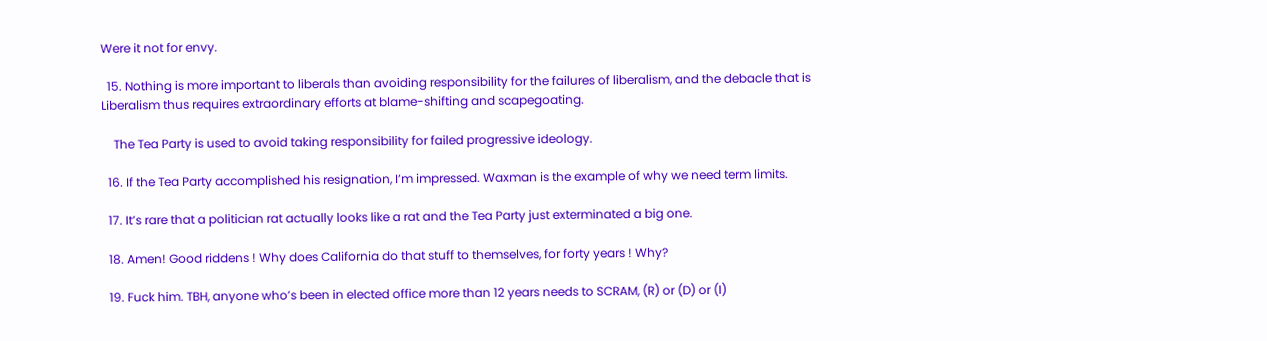Were it not for envy.

  15. Nothing is more important to liberals than avoiding responsibility for the failures of liberalism, and the debacle that is Liberalism thus requires extraordinary efforts at blame-shifting and scapegoating.

    The Tea Party is used to avoid taking responsibility for failed progressive ideology.

  16. If the Tea Party accomplished his resignation, I’m impressed. Waxman is the example of why we need term limits.

  17. It’s rare that a politician rat actually looks like a rat and the Tea Party just exterminated a big one.

  18. Amen! Good riddens ! Why does California do that stuff to themselves, for forty years ! Why?

  19. Fuck him. TBH, anyone who’s been in elected office more than 12 years needs to SCRAM, (R) or (D) or (I)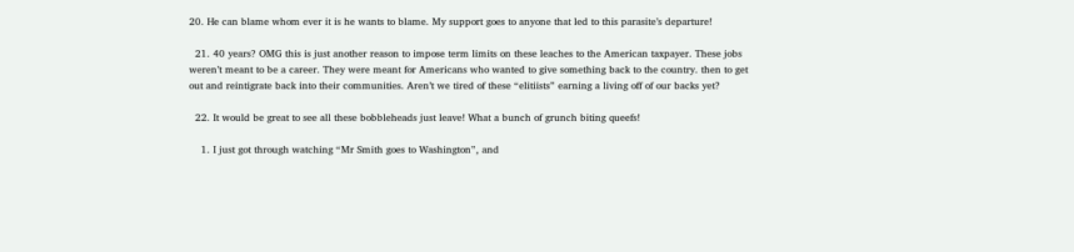20. He can blame whom ever it is he wants to blame. My support goes to anyone that led to this parasite’s departure!

  21. 40 years? OMG this is just another reason to impose term limits on these leaches to the American taxpayer. These jobs weren’t meant to be a career. They were meant for Americans who wanted to give something back to the country. then to get out and reintigrate back into their communities. Aren’t we tired of these “elitiists” earning a living off of our backs yet?

  22. It would be great to see all these bobbleheads just leave! What a bunch of grunch biting queefs!

    1. I just got through watching “Mr Smith goes to Washington”, and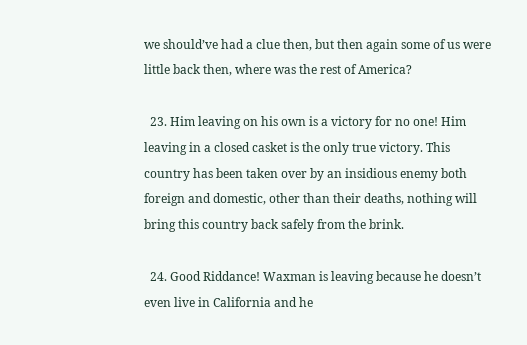we should’ve had a clue then, but then again some of us were little back then, where was the rest of America?

  23. Him leaving on his own is a victory for no one! Him leaving in a closed casket is the only true victory. This country has been taken over by an insidious enemy both foreign and domestic, other than their deaths, nothing will bring this country back safely from the brink.

  24. Good Riddance! Waxman is leaving because he doesn’t even live in California and he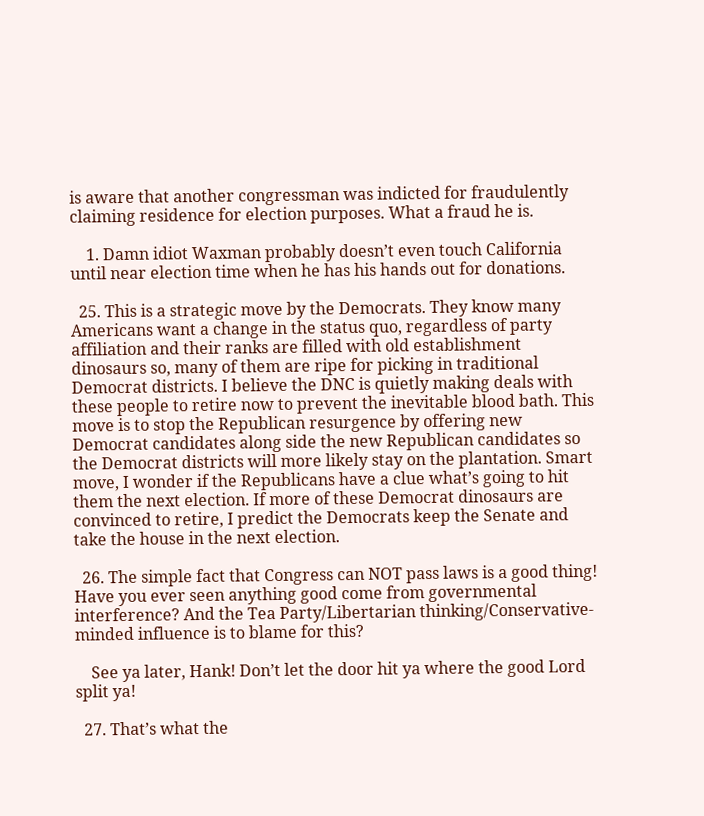is aware that another congressman was indicted for fraudulently claiming residence for election purposes. What a fraud he is.

    1. Damn idiot Waxman probably doesn’t even touch California until near election time when he has his hands out for donations.

  25. This is a strategic move by the Democrats. They know many Americans want a change in the status quo, regardless of party affiliation and their ranks are filled with old establishment dinosaurs so, many of them are ripe for picking in traditional Democrat districts. I believe the DNC is quietly making deals with these people to retire now to prevent the inevitable blood bath. This move is to stop the Republican resurgence by offering new Democrat candidates along side the new Republican candidates so the Democrat districts will more likely stay on the plantation. Smart move, I wonder if the Republicans have a clue what’s going to hit them the next election. If more of these Democrat dinosaurs are convinced to retire, I predict the Democrats keep the Senate and take the house in the next election.

  26. The simple fact that Congress can NOT pass laws is a good thing! Have you ever seen anything good come from governmental interference? And the Tea Party/Libertarian thinking/Conservative-minded influence is to blame for this?

    See ya later, Hank! Don’t let the door hit ya where the good Lord split ya!

  27. That’s what the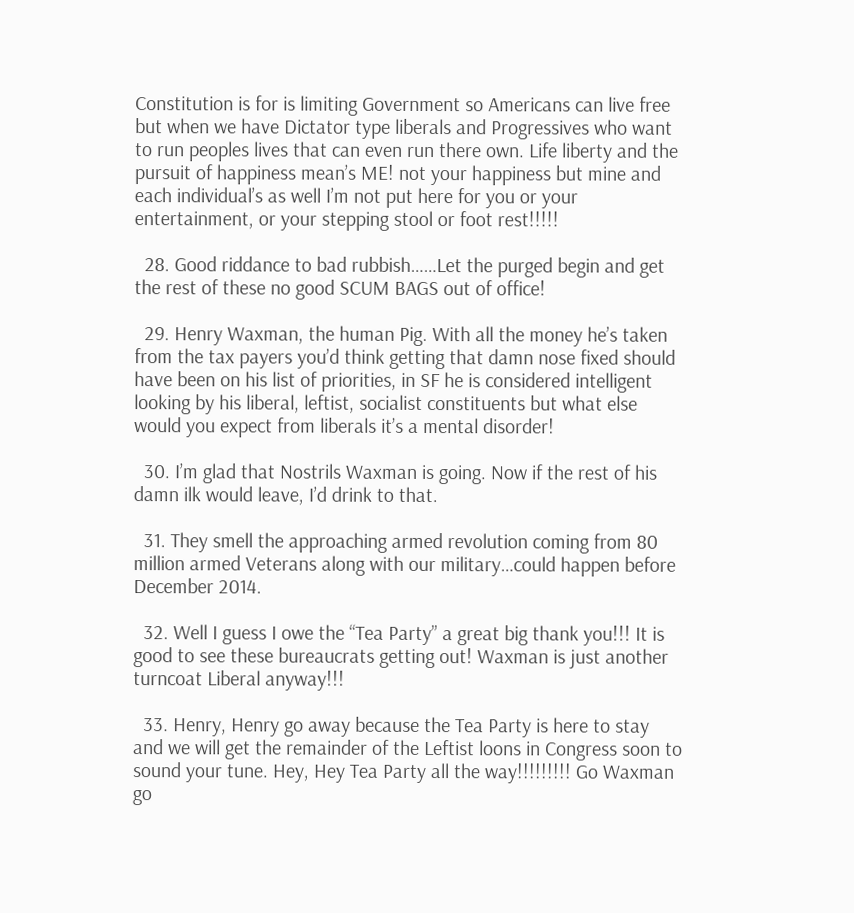Constitution is for is limiting Government so Americans can live free but when we have Dictator type liberals and Progressives who want to run peoples lives that can even run there own. Life liberty and the pursuit of happiness mean’s ME! not your happiness but mine and each individual’s as well I’m not put here for you or your entertainment, or your stepping stool or foot rest!!!!!

  28. Good riddance to bad rubbish……Let the purged begin and get the rest of these no good SCUM BAGS out of office!

  29. Henry Waxman, the human Pig. With all the money he’s taken from the tax payers you’d think getting that damn nose fixed should have been on his list of priorities, in SF he is considered intelligent looking by his liberal, leftist, socialist constituents but what else would you expect from liberals it’s a mental disorder!

  30. I’m glad that Nostrils Waxman is going. Now if the rest of his damn ilk would leave, I’d drink to that.

  31. They smell the approaching armed revolution coming from 80 million armed Veterans along with our military…could happen before December 2014.

  32. Well I guess I owe the “Tea Party” a great big thank you!!! It is good to see these bureaucrats getting out! Waxman is just another turncoat Liberal anyway!!!

  33. Henry, Henry go away because the Tea Party is here to stay and we will get the remainder of the Leftist loons in Congress soon to sound your tune. Hey, Hey Tea Party all the way!!!!!!!!! Go Waxman go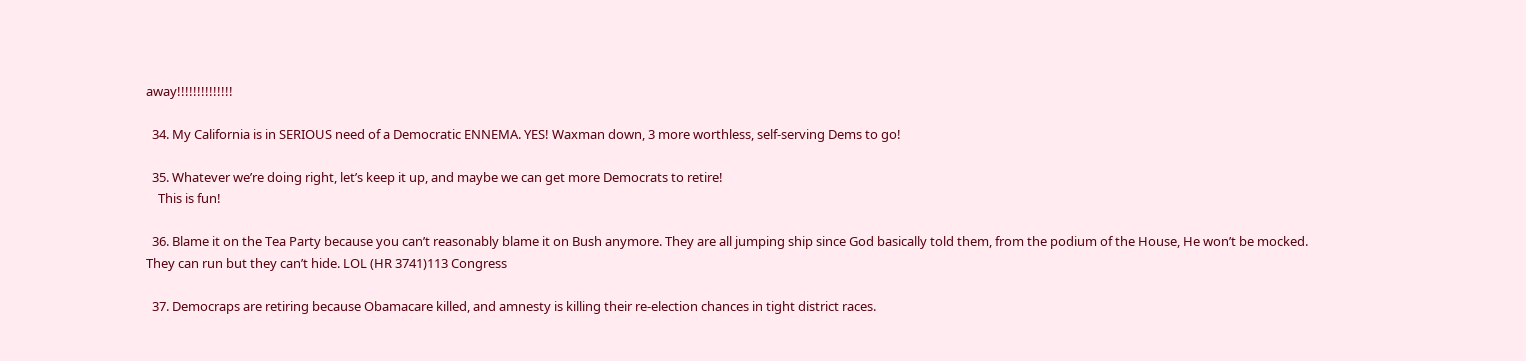away!!!!!!!!!!!!!!

  34. My California is in SERIOUS need of a Democratic ENNEMA. YES! Waxman down, 3 more worthless, self-serving Dems to go!

  35. Whatever we’re doing right, let’s keep it up, and maybe we can get more Democrats to retire!
    This is fun!

  36. Blame it on the Tea Party because you can’t reasonably blame it on Bush anymore. They are all jumping ship since God basically told them, from the podium of the House, He won’t be mocked. They can run but they can’t hide. LOL (HR 3741)113 Congress

  37. Democraps are retiring because Obamacare killed, and amnesty is killing their re-election chances in tight district races.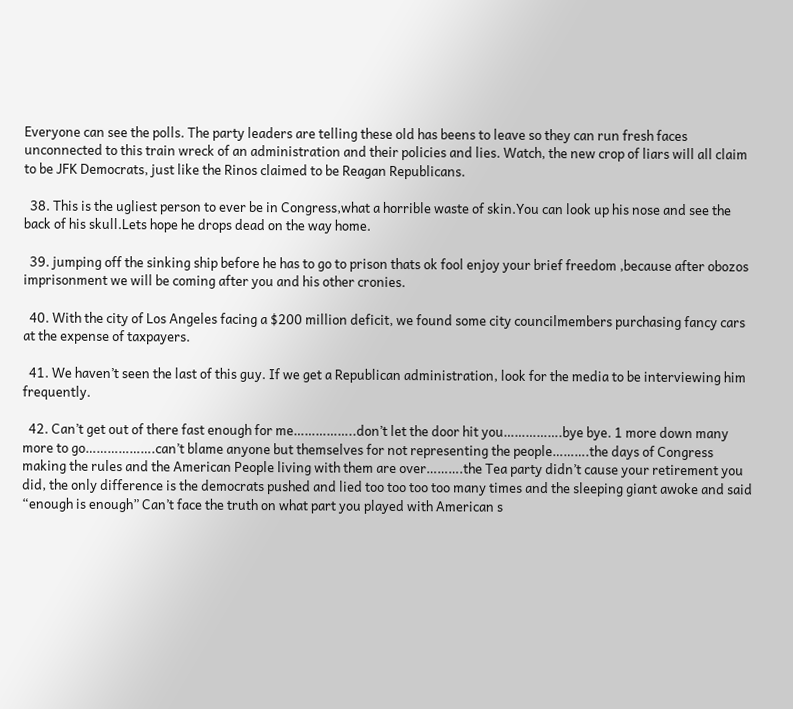Everyone can see the polls. The party leaders are telling these old has beens to leave so they can run fresh faces unconnected to this train wreck of an administration and their policies and lies. Watch, the new crop of liars will all claim to be JFK Democrats, just like the Rinos claimed to be Reagan Republicans.

  38. This is the ugliest person to ever be in Congress,what a horrible waste of skin.You can look up his nose and see the back of his skull.Lets hope he drops dead on the way home.

  39. jumping off the sinking ship before he has to go to prison thats ok fool enjoy your brief freedom ,because after obozos imprisonment we will be coming after you and his other cronies.

  40. With the city of Los Angeles facing a $200 million deficit, we found some city councilmembers purchasing fancy cars at the expense of taxpayers.

  41. We haven’t seen the last of this guy. If we get a Republican administration, look for the media to be interviewing him frequently.

  42. Can’t get out of there fast enough for me……………..don’t let the door hit you…………….bye bye. 1 more down many more to go……………….can’t blame anyone but themselves for not representing the people……….the days of Congress making the rules and the American People living with them are over……….the Tea party didn’t cause your retirement you did, the only difference is the democrats pushed and lied too too too too many times and the sleeping giant awoke and said “enough is enough” Can’t face the truth on what part you played with American s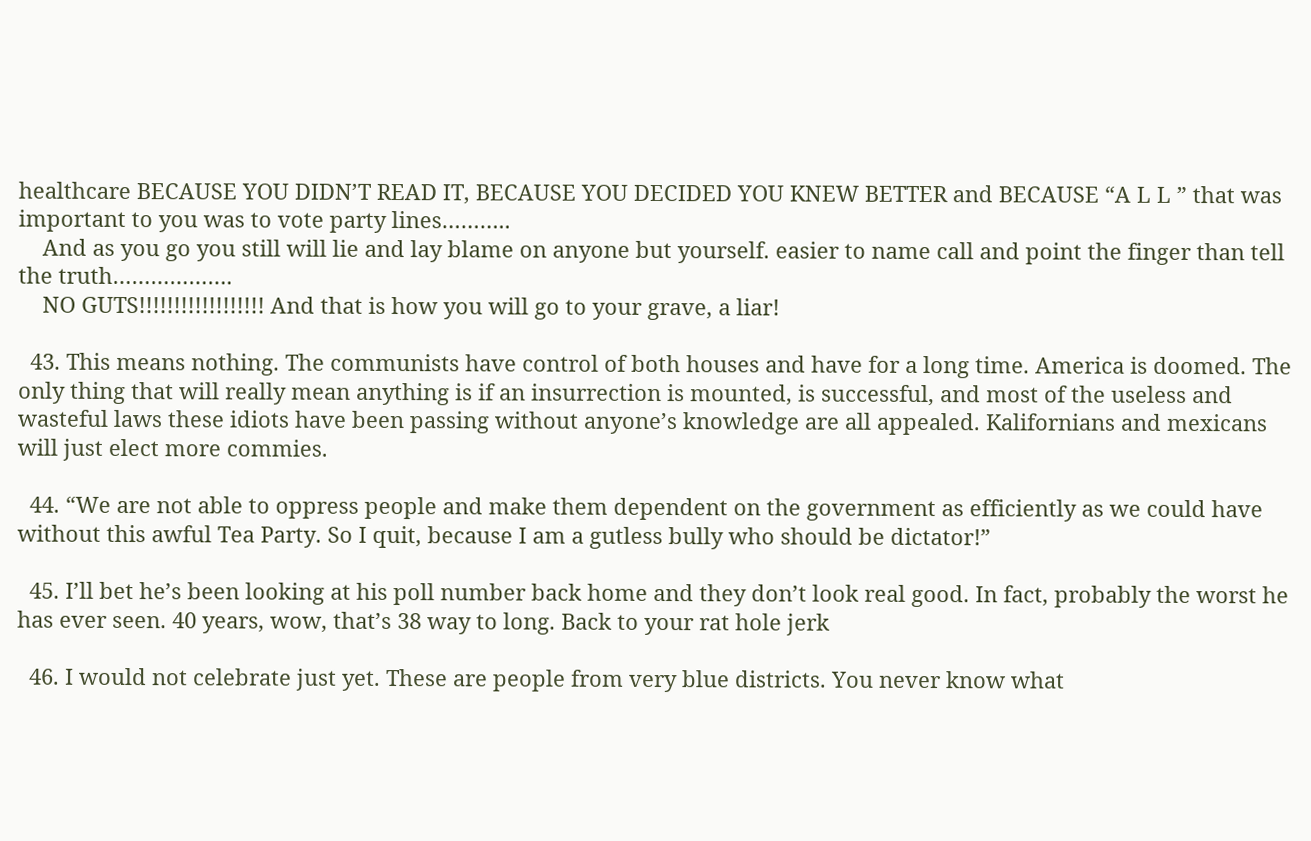healthcare BECAUSE YOU DIDN’T READ IT, BECAUSE YOU DECIDED YOU KNEW BETTER and BECAUSE “A L L ” that was important to you was to vote party lines………..
    And as you go you still will lie and lay blame on anyone but yourself. easier to name call and point the finger than tell the truth……………….
    NO GUTS!!!!!!!!!!!!!!!!!! And that is how you will go to your grave, a liar!

  43. This means nothing. The communists have control of both houses and have for a long time. America is doomed. The only thing that will really mean anything is if an insurrection is mounted, is successful, and most of the useless and wasteful laws these idiots have been passing without anyone’s knowledge are all appealed. Kalifornians and mexicans will just elect more commies.

  44. “We are not able to oppress people and make them dependent on the government as efficiently as we could have without this awful Tea Party. So I quit, because I am a gutless bully who should be dictator!”

  45. I’ll bet he’s been looking at his poll number back home and they don’t look real good. In fact, probably the worst he has ever seen. 40 years, wow, that’s 38 way to long. Back to your rat hole jerk

  46. I would not celebrate just yet. These are people from very blue districts. You never know what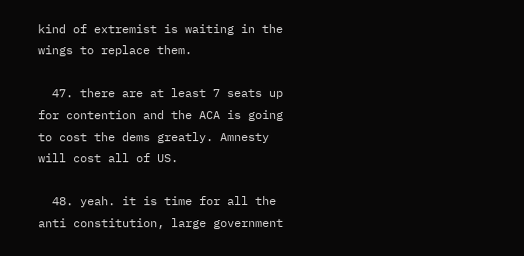kind of extremist is waiting in the wings to replace them.

  47. there are at least 7 seats up for contention and the ACA is going to cost the dems greatly. Amnesty will cost all of US.

  48. yeah. it is time for all the anti constitution, large government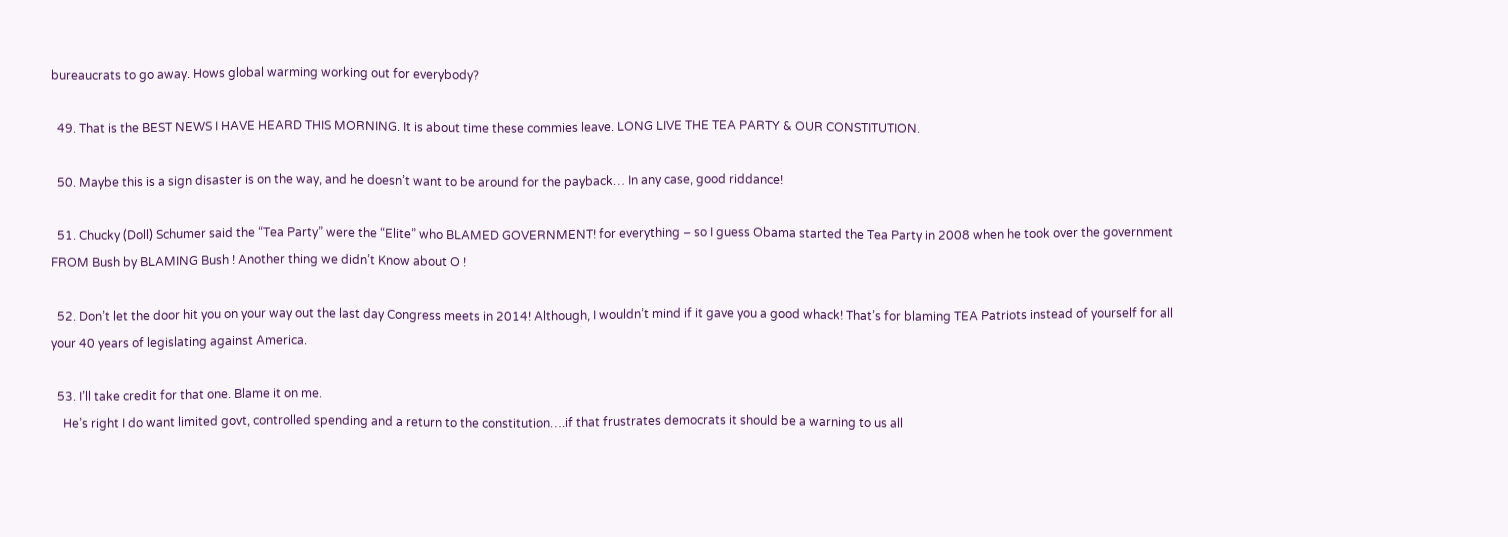bureaucrats to go away. Hows global warming working out for everybody?

  49. That is the BEST NEWS I HAVE HEARD THIS MORNING. It is about time these commies leave. LONG LIVE THE TEA PARTY & OUR CONSTITUTION.

  50. Maybe this is a sign disaster is on the way, and he doesn’t want to be around for the payback… In any case, good riddance!

  51. Chucky (Doll) Schumer said the “Tea Party” were the “Elite” who BLAMED GOVERNMENT! for everything – so I guess Obama started the Tea Party in 2008 when he took over the government FROM Bush by BLAMING Bush ! Another thing we didn’t Know about O !

  52. Don’t let the door hit you on your way out the last day Congress meets in 2014! Although, I wouldn’t mind if it gave you a good whack! That’s for blaming TEA Patriots instead of yourself for all your 40 years of legislating against America.

  53. I’ll take credit for that one. Blame it on me.
    He’s right I do want limited govt, controlled spending and a return to the constitution….if that frustrates democrats it should be a warning to us all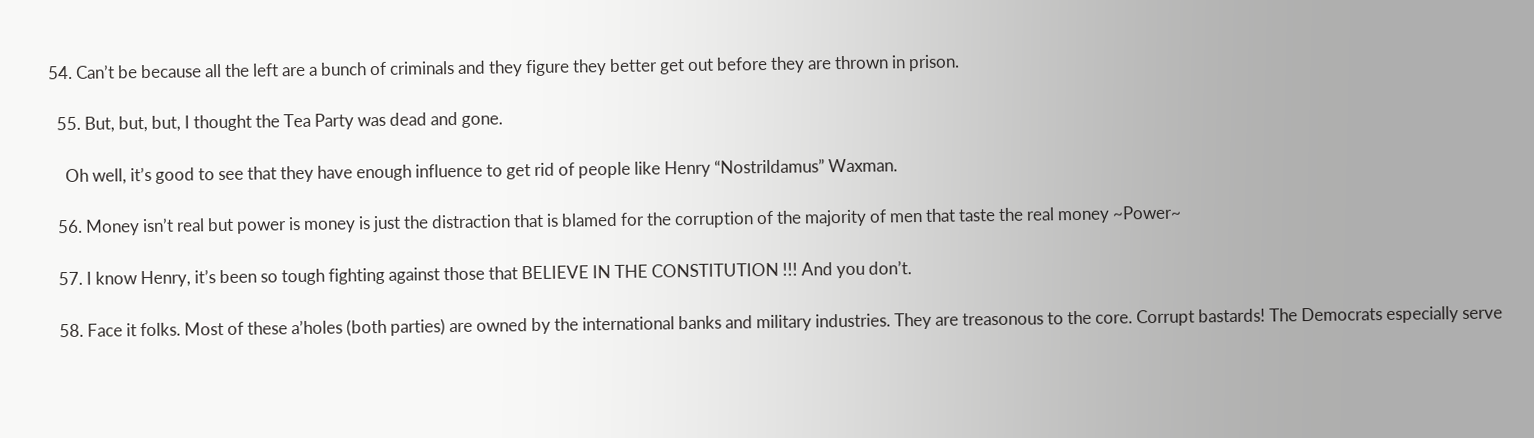54. Can’t be because all the left are a bunch of criminals and they figure they better get out before they are thrown in prison.

  55. But, but, but, I thought the Tea Party was dead and gone.

    Oh well, it’s good to see that they have enough influence to get rid of people like Henry “Nostrildamus” Waxman.

  56. Money isn’t real but power is money is just the distraction that is blamed for the corruption of the majority of men that taste the real money ~Power~

  57. I know Henry, it’s been so tough fighting against those that BELIEVE IN THE CONSTITUTION !!! And you don’t.

  58. Face it folks. Most of these a’holes (both parties) are owned by the international banks and military industries. They are treasonous to the core. Corrupt bastards! The Democrats especially serve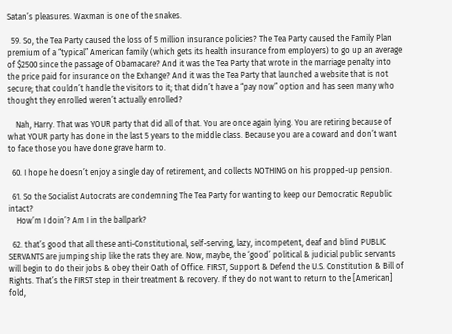Satan’s pleasures. Waxman is one of the snakes.

  59. So, the Tea Party caused the loss of 5 million insurance policies? The Tea Party caused the Family Plan premium of a “typical” American family (which gets its health insurance from employers) to go up an average of $2500 since the passage of Obamacare? And it was the Tea Party that wrote in the marriage penalty into the price paid for insurance on the Exhange? And it was the Tea Party that launched a website that is not secure; that couldn’t handle the visitors to it; that didn’t have a “pay now” option and has seen many who thought they enrolled weren’t actually enrolled?

    Nah, Harry. That was YOUR party that did all of that. You are once again lying. You are retiring because of what YOUR party has done in the last 5 years to the middle class. Because you are a coward and don’t want to face those you have done grave harm to.

  60. I hope he doesn’t enjoy a single day of retirement, and collects NOTHING on his propped-up pension.

  61. So the Socialist Autocrats are condemning The Tea Party for wanting to keep our Democratic Republic intact?
    How’m I doin’? Am I in the ballpark?

  62. that’s good that all these anti-Constitutional, self-serving, lazy, incompetent, deaf and blind PUBLIC SERVANTS are jumping ship like the rats they are. Now, maybe, the ‘good’ political & judicial public servants will begin to do their jobs & obey their Oath of Office. FIRST, Support & Defend the U.S. Constitution & Bill of Rights. That’s the FIRST step in their treatment & recovery. If they do not want to return to the [American] fold,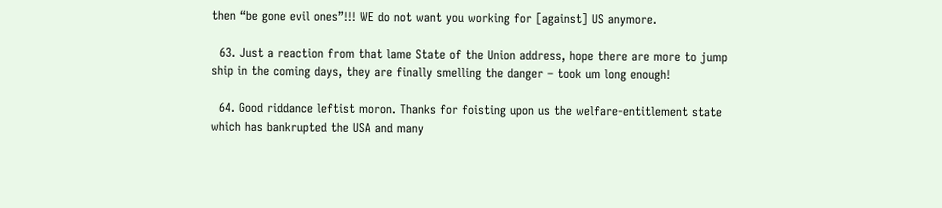then “be gone evil ones”!!! WE do not want you working for [against] US anymore.

  63. Just a reaction from that lame State of the Union address, hope there are more to jump ship in the coming days, they are finally smelling the danger – took um long enough!

  64. Good riddance leftist moron. Thanks for foisting upon us the welfare-entitlement state which has bankrupted the USA and many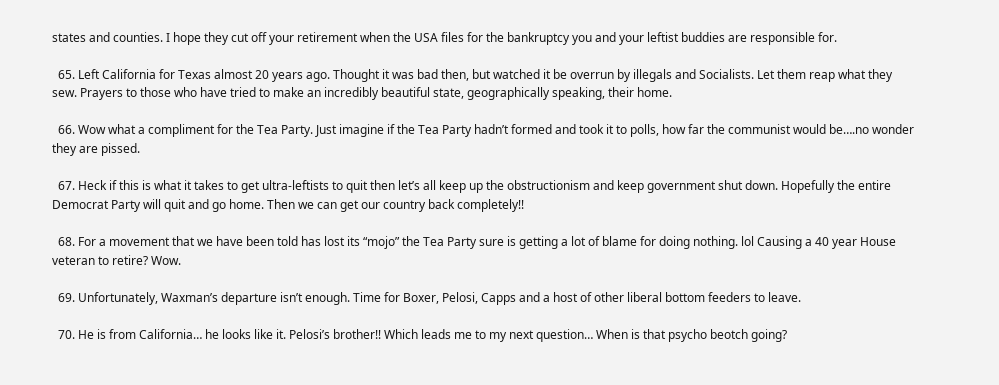states and counties. I hope they cut off your retirement when the USA files for the bankruptcy you and your leftist buddies are responsible for.

  65. Left California for Texas almost 20 years ago. Thought it was bad then, but watched it be overrun by illegals and Socialists. Let them reap what they sew. Prayers to those who have tried to make an incredibly beautiful state, geographically speaking, their home.

  66. Wow what a compliment for the Tea Party. Just imagine if the Tea Party hadn’t formed and took it to polls, how far the communist would be….no wonder they are pissed.

  67. Heck if this is what it takes to get ultra-leftists to quit then let’s all keep up the obstructionism and keep government shut down. Hopefully the entire Democrat Party will quit and go home. Then we can get our country back completely!!

  68. For a movement that we have been told has lost its “mojo” the Tea Party sure is getting a lot of blame for doing nothing. lol Causing a 40 year House veteran to retire? Wow.

  69. Unfortunately, Waxman’s departure isn’t enough. Time for Boxer, Pelosi, Capps and a host of other liberal bottom feeders to leave.

  70. He is from California… he looks like it. Pelosi’s brother!! Which leads me to my next question… When is that psycho beotch going?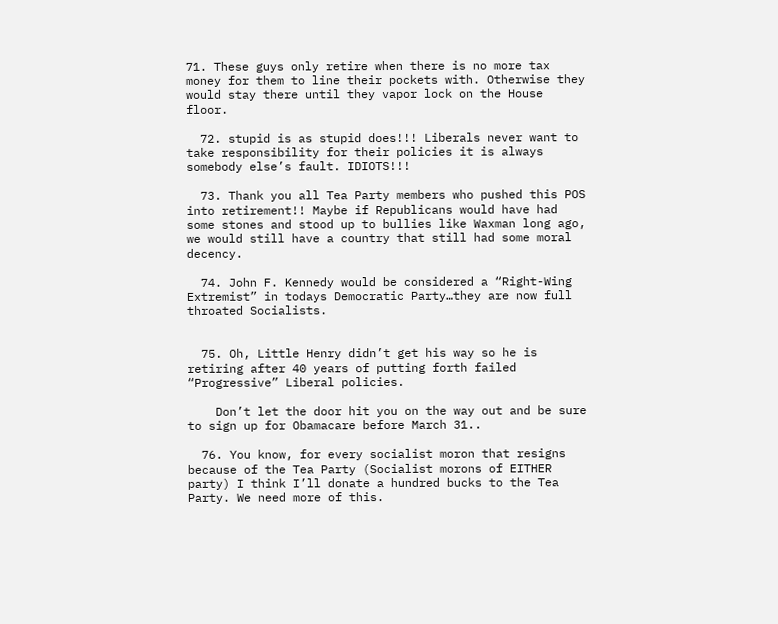71. These guys only retire when there is no more tax money for them to line their pockets with. Otherwise they would stay there until they vapor lock on the House floor.

  72. stupid is as stupid does!!! Liberals never want to take responsibility for their policies it is always somebody else’s fault. IDIOTS!!!

  73. Thank you all Tea Party members who pushed this POS into retirement!! Maybe if Republicans would have had some stones and stood up to bullies like Waxman long ago, we would still have a country that still had some moral decency.

  74. John F. Kennedy would be considered a “Right-Wing Extremist” in todays Democratic Party…they are now full throated Socialists.


  75. Oh, Little Henry didn’t get his way so he is retiring after 40 years of putting forth failed “Progressive” Liberal policies.

    Don’t let the door hit you on the way out and be sure to sign up for Obamacare before March 31..

  76. You know, for every socialist moron that resigns because of the Tea Party (Socialist morons of EITHER party) I think I’ll donate a hundred bucks to the Tea Party. We need more of this.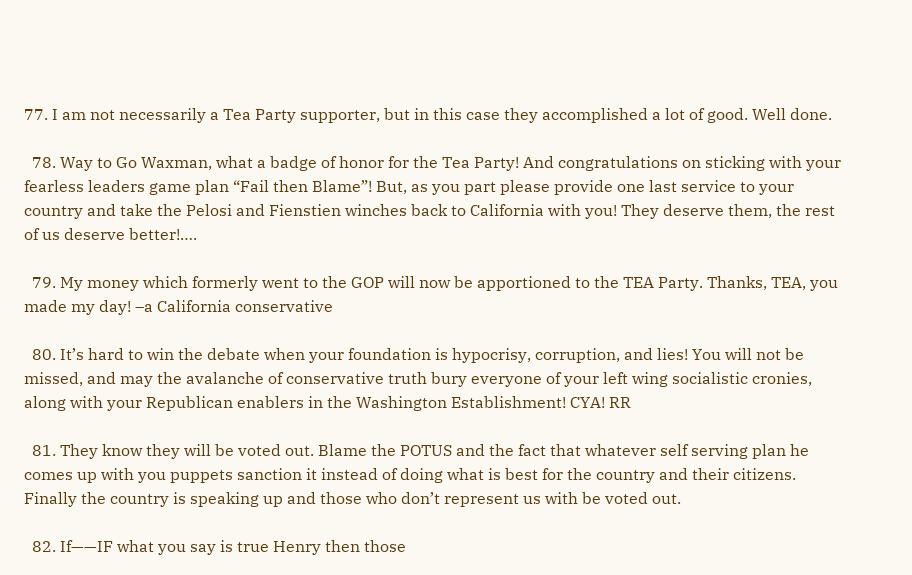77. I am not necessarily a Tea Party supporter, but in this case they accomplished a lot of good. Well done.

  78. Way to Go Waxman, what a badge of honor for the Tea Party! And congratulations on sticking with your fearless leaders game plan “Fail then Blame”! But, as you part please provide one last service to your country and take the Pelosi and Fienstien winches back to California with you! They deserve them, the rest of us deserve better!….

  79. My money which formerly went to the GOP will now be apportioned to the TEA Party. Thanks, TEA, you made my day! –a California conservative

  80. It’s hard to win the debate when your foundation is hypocrisy, corruption, and lies! You will not be missed, and may the avalanche of conservative truth bury everyone of your left wing socialistic cronies, along with your Republican enablers in the Washington Establishment! CYA! RR

  81. They know they will be voted out. Blame the POTUS and the fact that whatever self serving plan he comes up with you puppets sanction it instead of doing what is best for the country and their citizens. Finally the country is speaking up and those who don’t represent us with be voted out.

  82. If——IF what you say is true Henry then those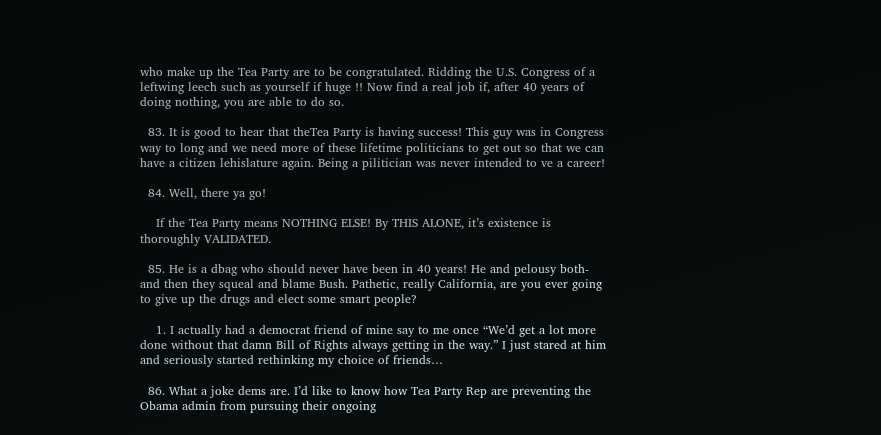who make up the Tea Party are to be congratulated. Ridding the U.S. Congress of a leftwing leech such as yourself if huge !! Now find a real job if, after 40 years of doing nothing, you are able to do so.

  83. It is good to hear that theTea Party is having success! This guy was in Congress way to long and we need more of these lifetime politicians to get out so that we can have a citizen lehislature again. Being a pilitician was never intended to ve a career!

  84. Well, there ya go!

    If the Tea Party means NOTHING ELSE! By THIS ALONE, it’s existence is thoroughly VALIDATED.

  85. He is a dbag who should never have been in 40 years! He and pelousy both- and then they squeal and blame Bush. Pathetic, really California, are you ever going to give up the drugs and elect some smart people?

    1. I actually had a democrat friend of mine say to me once “We’d get a lot more done without that damn Bill of Rights always getting in the way.” I just stared at him and seriously started rethinking my choice of friends…

  86. What a joke dems are. I’d like to know how Tea Party Rep are preventing the Obama admin from pursuing their ongoing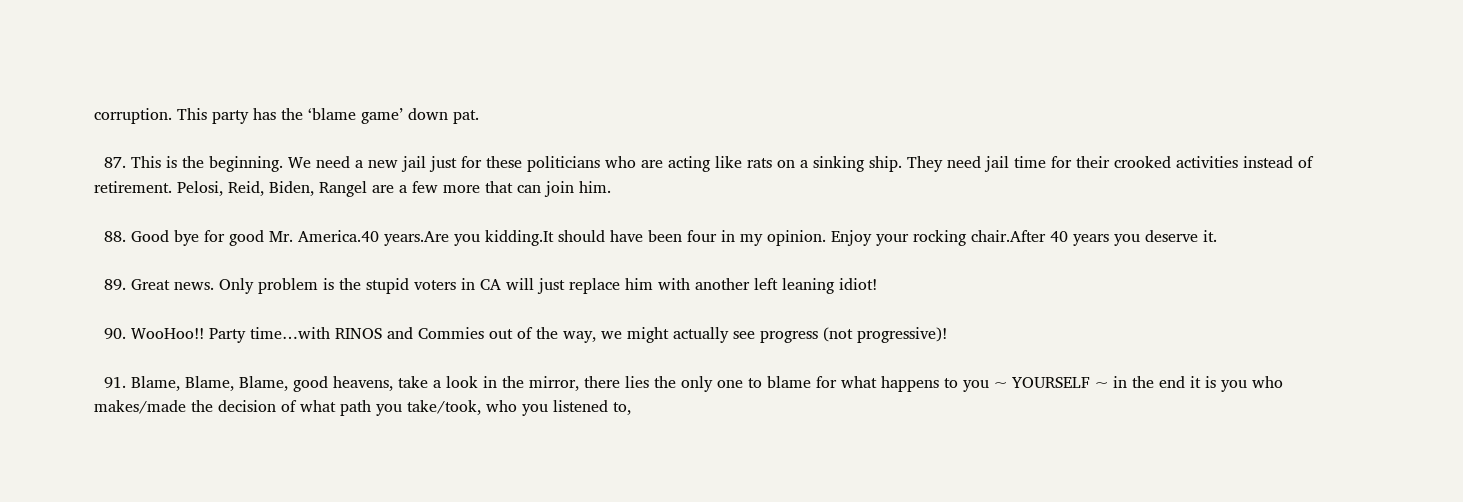corruption. This party has the ‘blame game’ down pat.

  87. This is the beginning. We need a new jail just for these politicians who are acting like rats on a sinking ship. They need jail time for their crooked activities instead of retirement. Pelosi, Reid, Biden, Rangel are a few more that can join him.

  88. Good bye for good Mr. America.40 years.Are you kidding.It should have been four in my opinion. Enjoy your rocking chair.After 40 years you deserve it.

  89. Great news. Only problem is the stupid voters in CA will just replace him with another left leaning idiot!

  90. WooHoo!! Party time…with RINOS and Commies out of the way, we might actually see progress (not progressive)!

  91. Blame, Blame, Blame, good heavens, take a look in the mirror, there lies the only one to blame for what happens to you ~ YOURSELF ~ in the end it is you who makes/made the decision of what path you take/took, who you listened to,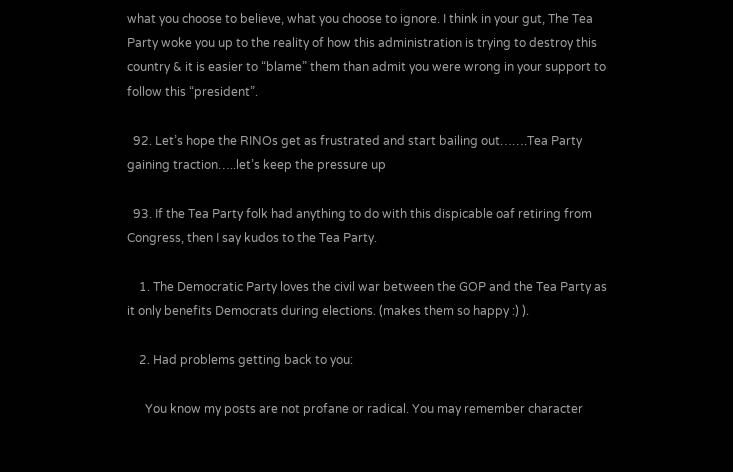what you choose to believe, what you choose to ignore. I think in your gut, The Tea Party woke you up to the reality of how this administration is trying to destroy this country & it is easier to “blame” them than admit you were wrong in your support to follow this “president”.

  92. Let’s hope the RINOs get as frustrated and start bailing out…….Tea Party gaining traction…..let’s keep the pressure up

  93. If the Tea Party folk had anything to do with this dispicable oaf retiring from Congress, then I say kudos to the Tea Party.

    1. The Democratic Party loves the civil war between the GOP and the Tea Party as it only benefits Democrats during elections. (makes them so happy :) ).

    2. Had problems getting back to you:

      You know my posts are not profane or radical. You may remember character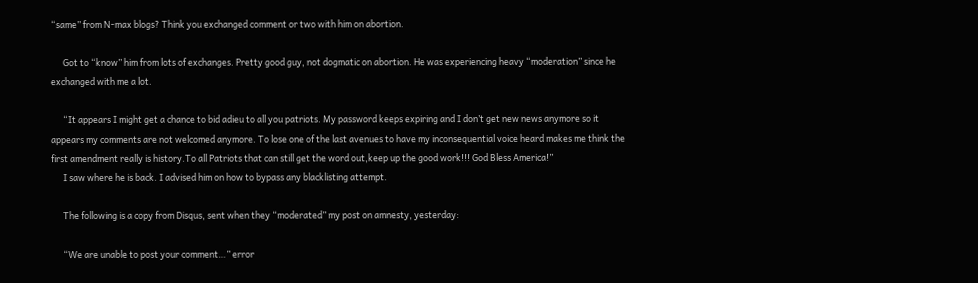“same” from N-max blogs? Think you exchanged comment or two with him on abortion.

      Got to “know” him from lots of exchanges. Pretty good guy, not dogmatic on abortion. He was experiencing heavy “moderation” since he exchanged with me a lot.

      “It appears I might get a chance to bid adieu to all you patriots. My password keeps expiring and I don’t get new news anymore so it appears my comments are not welcomed anymore. To lose one of the last avenues to have my inconsequential voice heard makes me think the first amendment really is history.To all Patriots that can still get the word out,keep up the good work!!! God Bless America!”
      I saw where he is back. I advised him on how to bypass any blacklisting attempt.

      The following is a copy from Disqus, sent when they “moderated” my post on amnesty, yesterday:

      “We are unable to post your comment…” error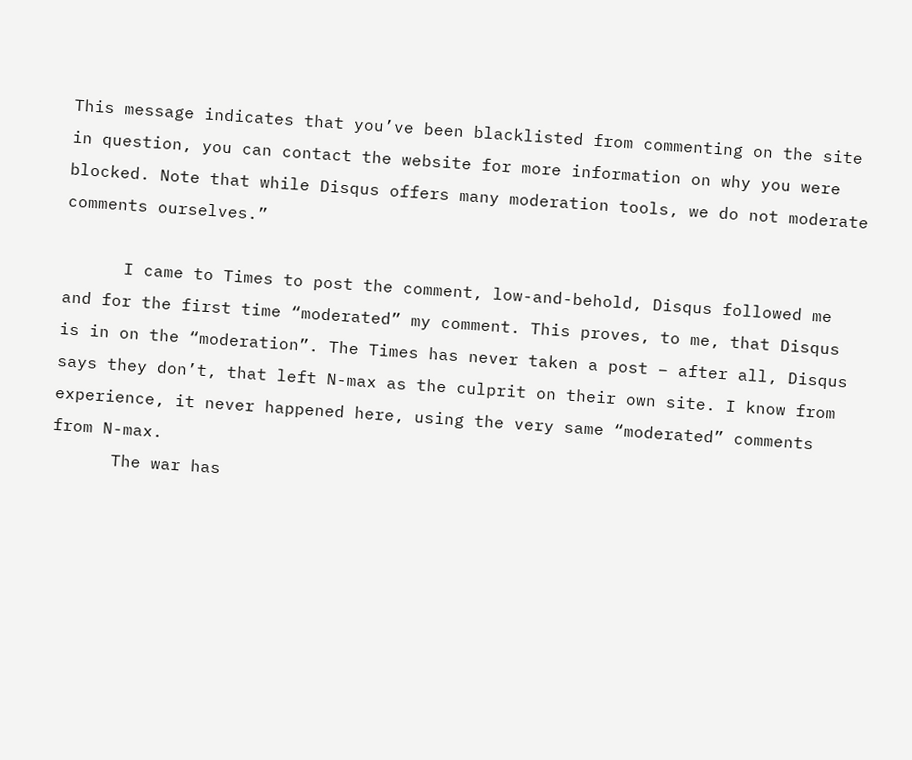This message indicates that you’ve been blacklisted from commenting on the site in question, you can contact the website for more information on why you were blocked. Note that while Disqus offers many moderation tools, we do not moderate comments ourselves.”

      I came to Times to post the comment, low-and-behold, Disqus followed me and for the first time “moderated” my comment. This proves, to me, that Disqus is in on the “moderation”. The Times has never taken a post – after all, Disqus says they don’t, that left N-max as the culprit on their own site. I know from experience, it never happened here, using the very same “moderated” comments from N-max.
      The war has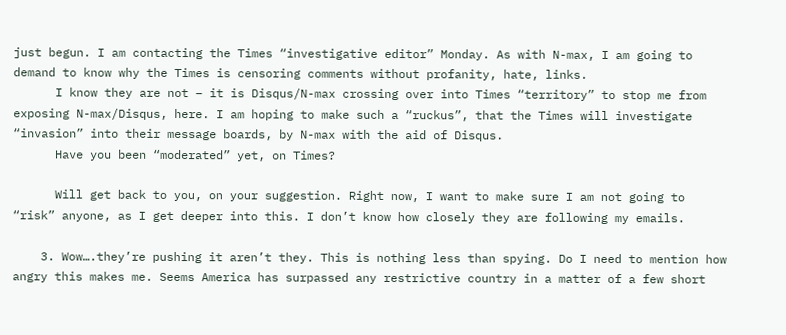just begun. I am contacting the Times “investigative editor” Monday. As with N-max, I am going to demand to know why the Times is censoring comments without profanity, hate, links.
      I know they are not – it is Disqus/N-max crossing over into Times “territory” to stop me from exposing N-max/Disqus, here. I am hoping to make such a “ruckus”, that the Times will investigate “invasion” into their message boards, by N-max with the aid of Disqus.
      Have you been “moderated” yet, on Times?

      Will get back to you, on your suggestion. Right now, I want to make sure I am not going to “risk” anyone, as I get deeper into this. I don’t know how closely they are following my emails.

    3. Wow….they’re pushing it aren’t they. This is nothing less than spying. Do I need to mention how angry this makes me. Seems America has surpassed any restrictive country in a matter of a few short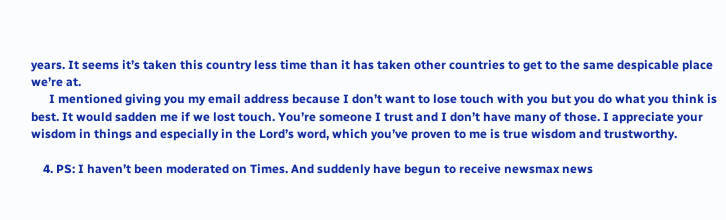years. It seems it’s taken this country less time than it has taken other countries to get to the same despicable place we’re at.
      I mentioned giving you my email address because I don’t want to lose touch with you but you do what you think is best. It would sadden me if we lost touch. You’re someone I trust and I don’t have many of those. I appreciate your wisdom in things and especially in the Lord’s word, which you’ve proven to me is true wisdom and trustworthy.

    4. PS: I haven’t been moderated on Times. And suddenly have begun to receive newsmax news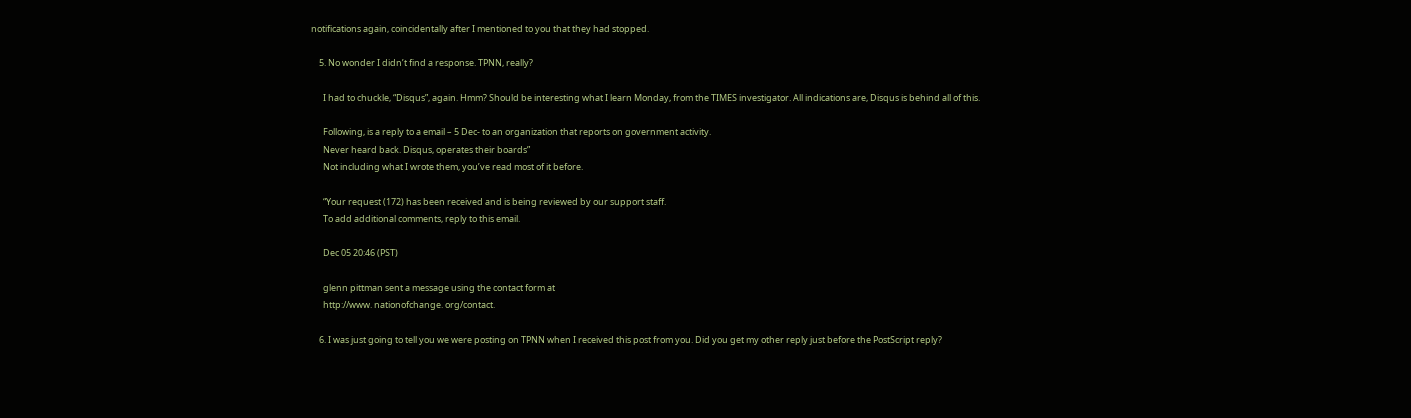notifications again, coincidentally after I mentioned to you that they had stopped.

    5. No wonder I didn’t find a response. TPNN, really?

      I had to chuckle, “Disqus”, again. Hmm? Should be interesting what I learn Monday, from the TIMES investigator. All indications are, Disqus is behind all of this.

      Following, is a reply to a email – 5 Dec- to an organization that reports on government activity.
      Never heard back. Disqus, operates their boards”
      Not including what I wrote them, you’ve read most of it before.

      “Your request (172) has been received and is being reviewed by our support staff.
      To add additional comments, reply to this email.

      Dec 05 20:46 (PST)

      glenn pittman sent a message using the contact form at
      http://www. nationofchange. org/contact.

    6. I was just going to tell you we were posting on TPNN when I received this post from you. Did you get my other reply just before the PostScript reply?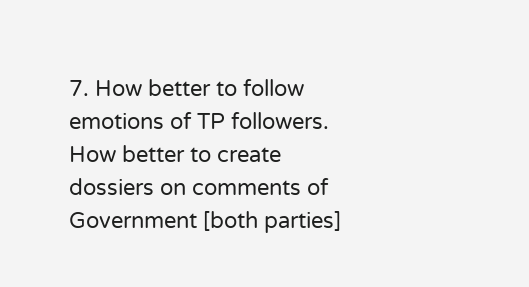7. How better to follow emotions of TP followers. How better to create dossiers on comments of Government [both parties]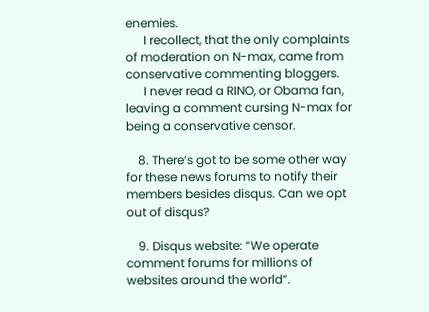enemies.
      I recollect, that the only complaints of moderation on N-max, came from conservative commenting bloggers.
      I never read a RINO, or Obama fan, leaving a comment cursing N-max for being a conservative censor.

    8. There’s got to be some other way for these news forums to notify their members besides disqus. Can we opt out of disqus?

    9. Disqus website: “We operate comment forums for millions of websites around the world”.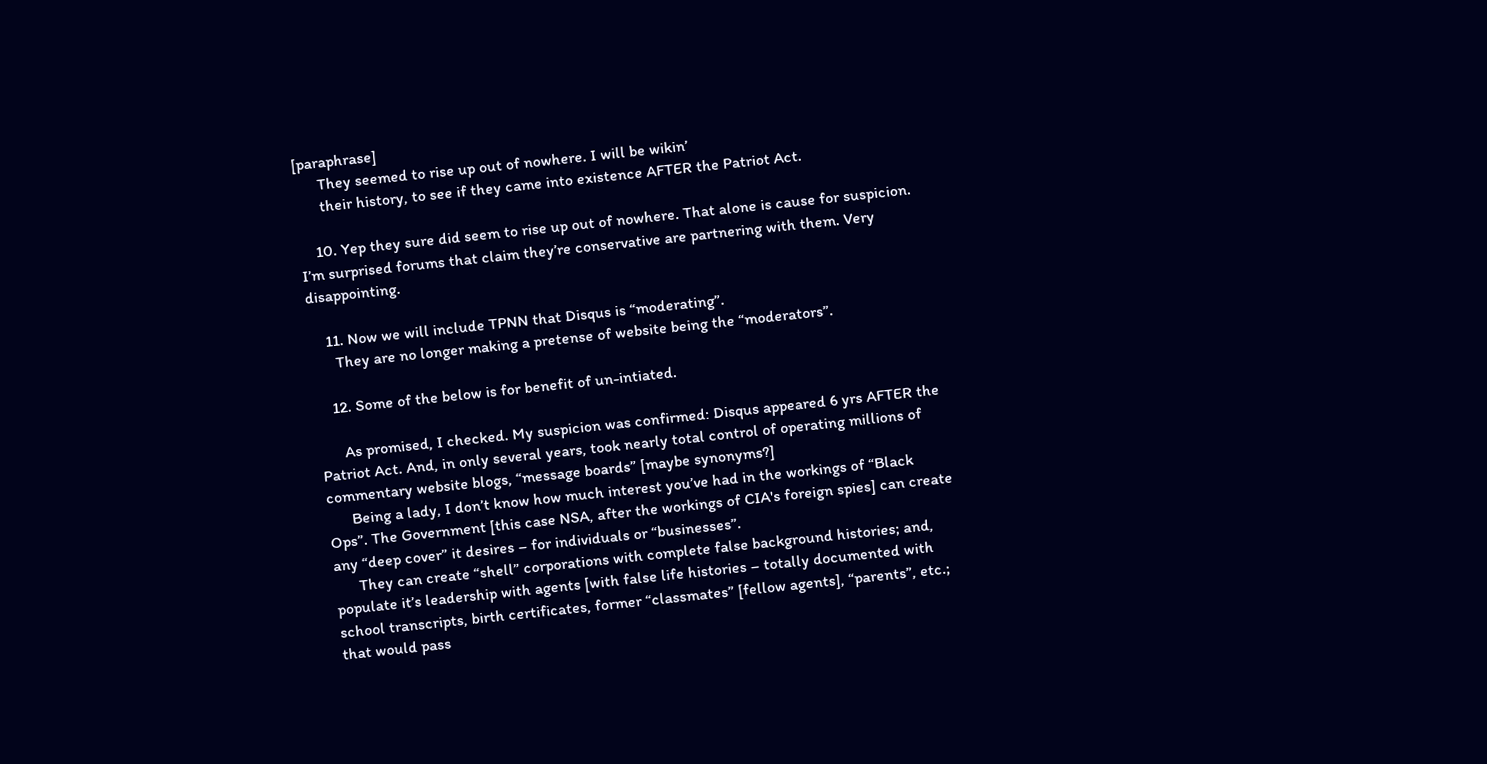[paraphrase]
      They seemed to rise up out of nowhere. I will be wikin’
      their history, to see if they came into existence AFTER the Patriot Act.

    10. Yep they sure did seem to rise up out of nowhere. That alone is cause for suspicion. I’m surprised forums that claim they’re conservative are partnering with them. Very disappointing.

    11. Now we will include TPNN that Disqus is “moderating”.
      They are no longer making a pretense of website being the “moderators”.

    12. Some of the below is for benefit of un-intiated.

      As promised, I checked. My suspicion was confirmed: Disqus appeared 6 yrs AFTER the Patriot Act. And, in only several years, took nearly total control of operating millions of commentary website blogs, “message boards” [maybe synonyms?]
      Being a lady, I don’t know how much interest you’ve had in the workings of “Black Ops”. The Government [this case NSA, after the workings of CIA's foreign spies] can create any “deep cover” it desires – for individuals or “businesses”.
      They can create “shell” corporations with complete false background histories; and, populate it’s leadership with agents [with false life histories – totally documented with school transcripts, birth certificates, former “classmates” [fellow agents], “parents”, etc.; that would pass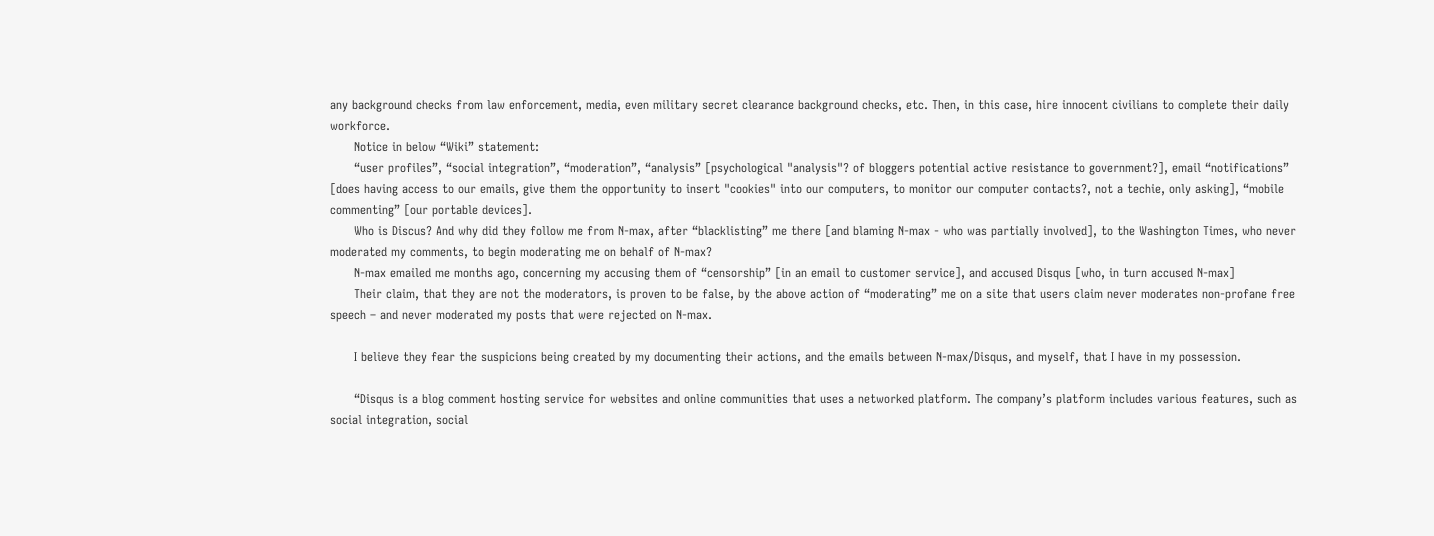any background checks from law enforcement, media, even military secret clearance background checks, etc. Then, in this case, hire innocent civilians to complete their daily workforce.
      Notice in below “Wiki” statement:
      “user profiles”, “social integration”, “moderation”, “analysis” [psychological "analysis"? of bloggers potential active resistance to government?], email “notifications” [does having access to our emails, give them the opportunity to insert "cookies" into our computers, to monitor our computer contacts?, not a techie, only asking], “mobile commenting” [our portable devices].
      Who is Discus? And why did they follow me from N-max, after “blacklisting” me there [and blaming N-max - who was partially involved], to the Washington Times, who never moderated my comments, to begin moderating me on behalf of N-max?
      N-max emailed me months ago, concerning my accusing them of “censorship” [in an email to customer service], and accused Disqus [who, in turn accused N-max]
      Their claim, that they are not the moderators, is proven to be false, by the above action of “moderating” me on a site that users claim never moderates non-profane free speech – and never moderated my posts that were rejected on N-max.

      I believe they fear the suspicions being created by my documenting their actions, and the emails between N-max/Disqus, and myself, that I have in my possession.

      “Disqus is a blog comment hosting service for websites and online communities that uses a networked platform. The company’s platform includes various features, such as social integration, social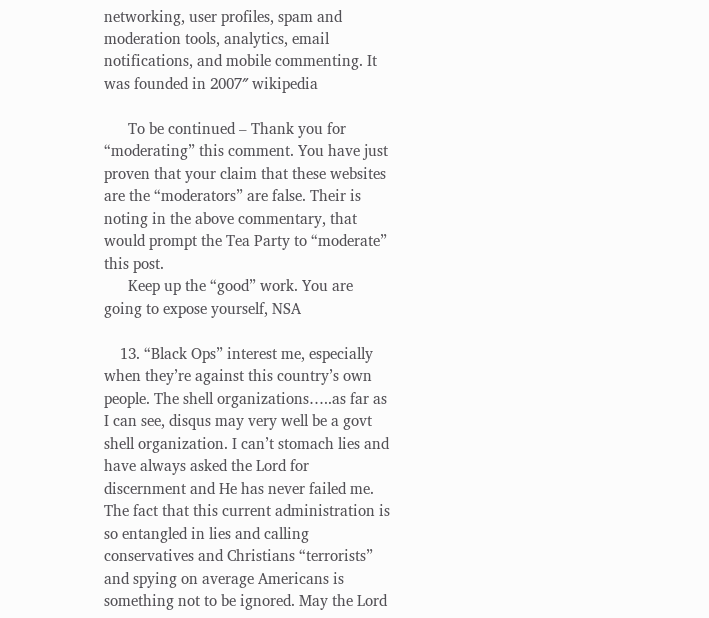networking, user profiles, spam and moderation tools, analytics, email notifications, and mobile commenting. It was founded in 2007″ wikipedia

      To be continued – Thank you for “moderating” this comment. You have just proven that your claim that these websites are the “moderators” are false. Their is noting in the above commentary, that would prompt the Tea Party to “moderate” this post.
      Keep up the “good” work. You are going to expose yourself, NSA

    13. “Black Ops” interest me, especially when they’re against this country’s own people. The shell organizations…..as far as I can see, disqus may very well be a govt shell organization. I can’t stomach lies and have always asked the Lord for discernment and He has never failed me. The fact that this current administration is so entangled in lies and calling conservatives and Christians “terrorists” and spying on average Americans is something not to be ignored. May the Lord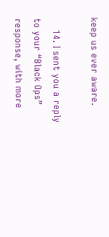keep us ever aware.

    14. I sent you a reply to your “Black Ops” response, with more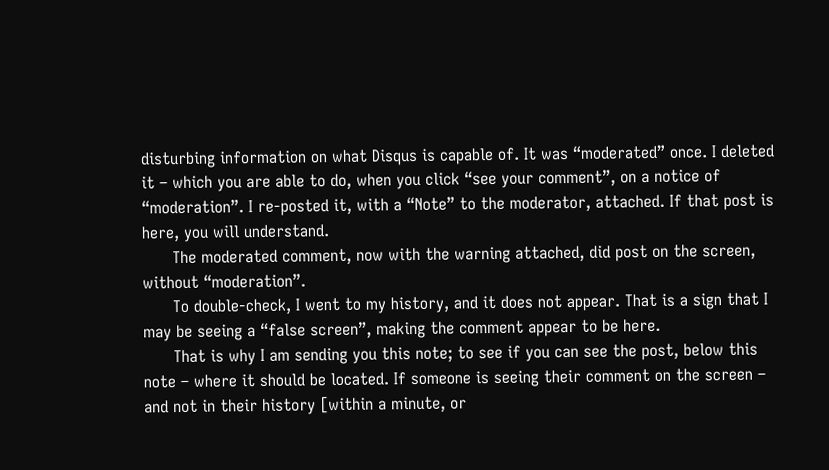disturbing information on what Disqus is capable of. It was “moderated” once. I deleted it – which you are able to do, when you click “see your comment”, on a notice of “moderation”. I re-posted it, with a “Note” to the moderator, attached. If that post is here, you will understand.
      The moderated comment, now with the warning attached, did post on the screen, without “moderation”.
      To double-check, I went to my history, and it does not appear. That is a sign that I may be seeing a “false screen”, making the comment appear to be here.
      That is why I am sending you this note; to see if you can see the post, below this note – where it should be located. If someone is seeing their comment on the screen – and not in their history [within a minute, or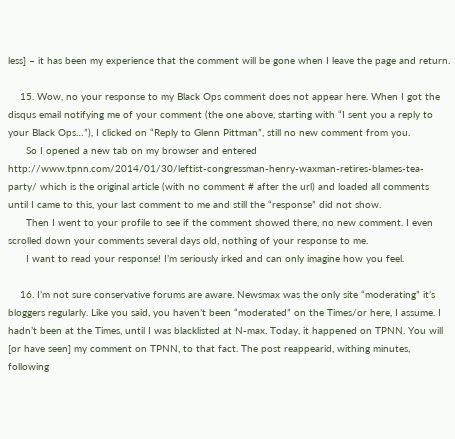less] – it has been my experience that the comment will be gone when I leave the page and return.

    15. Wow, no your response to my Black Ops comment does not appear here. When I got the disqus email notifying me of your comment (the one above, starting with “I sent you a reply to your Black Ops…”), I clicked on “Reply to Glenn Pittman”, still no new comment from you.
      So I opened a new tab on my browser and entered http://www.tpnn.com/2014/01/30/leftist-congressman-henry-waxman-retires-blames-tea-party/ which is the original article (with no comment # after the url) and loaded all comments until I came to this, your last comment to me and still the “response” did not show.
      Then I went to your profile to see if the comment showed there, no new comment. I even scrolled down your comments several days old, nothing of your response to me.
      I want to read your response! I’m seriously irked and can only imagine how you feel.

    16. I’m not sure conservative forums are aware. Newsmax was the only site “moderating” it’s bloggers regularly. Like you said, you haven’t been “moderated” on the Times/or here, I assume. I hadn’t been at the Times, until I was blacklisted at N-max. Today, it happened on TPNN. You will [or have seen] my comment on TPNN, to that fact. The post reappearid, withing minutes, following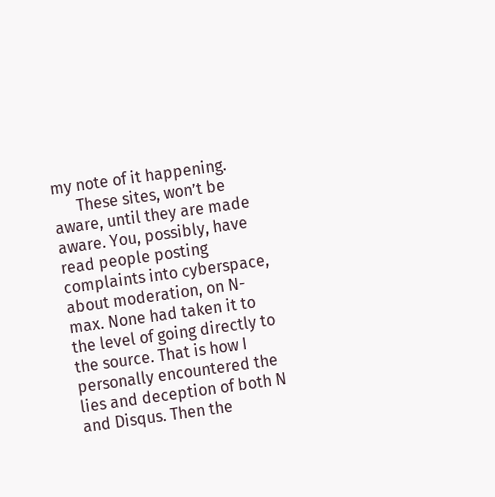my note of it happening.
      These sites, won’t be aware, until they are made aware. You, possibly, have read people posting complaints into cyberspace, about moderation, on N-max. None had taken it to the level of going directly to the source. That is how I personally encountered the lies and deception of both N and Disqus. Then the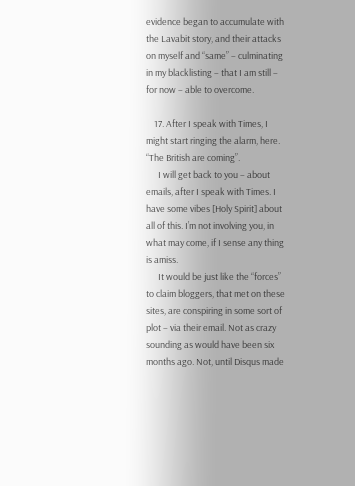evidence began to accumulate with the Lavabit story, and their attacks on myself and “same” – culminating in my blacklisting – that I am still – for now – able to overcome.

    17. After I speak with Times, I might start ringing the alarm, here. “The British are coming”.
      I will get back to you – about emails, after I speak with Times. I have some vibes [Holy Spirit] about all of this. I’m not involving you, in what may come, if I sense any thing is amiss.
      It would be just like the “forces” to claim bloggers, that met on these sites, are conspiring in some sort of plot – via their email. Not as crazy sounding as would have been six months ago. Not, until Disqus made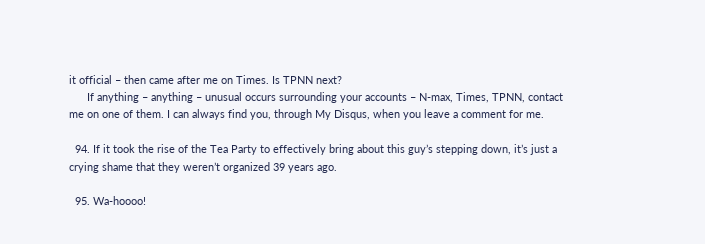it official – then came after me on Times. Is TPNN next?
      If anything – anything – unusual occurs surrounding your accounts – N-max, Times, TPNN, contact me on one of them. I can always find you, through My Disqus, when you leave a comment for me.

  94. If it took the rise of the Tea Party to effectively bring about this guy’s stepping down, it’s just a crying shame that they weren’t organized 39 years ago.

  95. Wa-hoooo!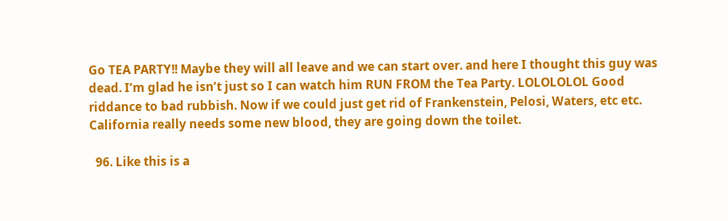Go TEA PARTY!! Maybe they will all leave and we can start over. and here I thought this guy was dead. I’m glad he isn’t just so I can watch him RUN FROM the Tea Party. LOLOLOLOL Good riddance to bad rubbish. Now if we could just get rid of Frankenstein, Pelosi, Waters, etc etc. California really needs some new blood, they are going down the toilet.

  96. Like this is a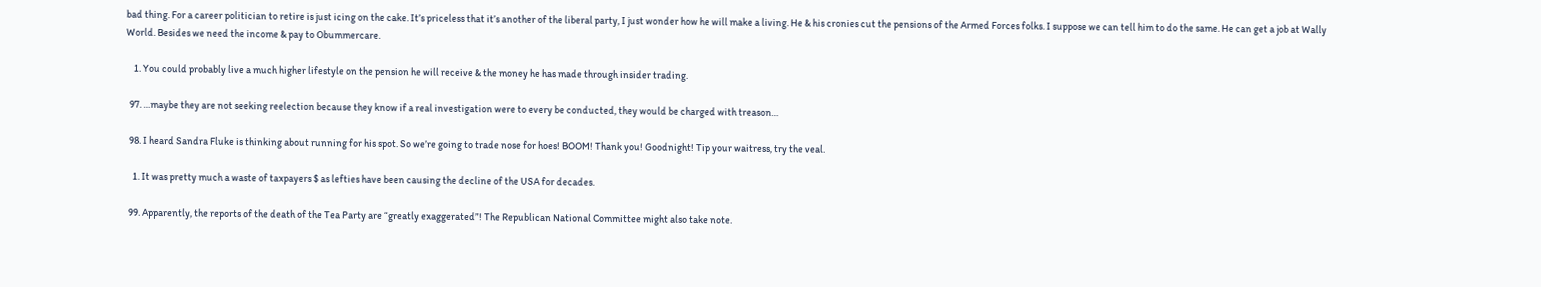bad thing. For a career politician to retire is just icing on the cake. It’s priceless that it’s another of the liberal party, I just wonder how he will make a living. He & his cronies cut the pensions of the Armed Forces folks. I suppose we can tell him to do the same. He can get a job at Wally World. Besides we need the income & pay to Obummercare.

    1. You could probably live a much higher lifestyle on the pension he will receive & the money he has made through insider trading.

  97. …maybe they are not seeking reelection because they know if a real investigation were to every be conducted, they would be charged with treason…

  98. I heard Sandra Fluke is thinking about running for his spot. So we’re going to trade nose for hoes! BOOM! Thank you! Goodnight! Tip your waitress, try the veal.

    1. It was pretty much a waste of taxpayers $ as lefties have been causing the decline of the USA for decades.

  99. Apparently, the reports of the death of the Tea Party are “greatly exaggerated”! The Republican National Committee might also take note.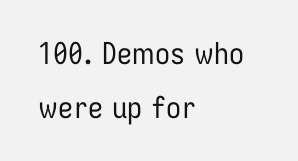100. Demos who were up for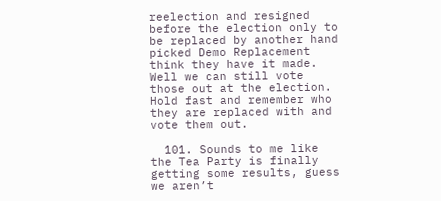reelection and resigned before the election only to be replaced by another hand picked Demo Replacement think they have it made. Well we can still vote those out at the election. Hold fast and remember who they are replaced with and vote them out.

  101. Sounds to me like the Tea Party is finally getting some results, guess we aren’t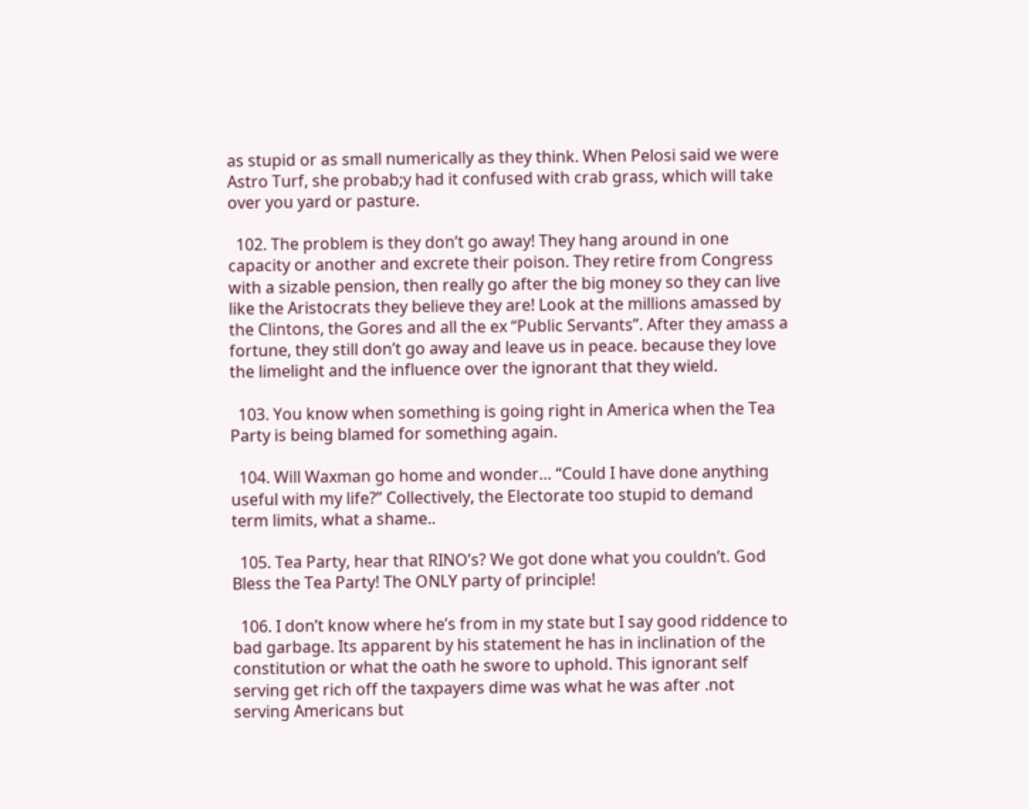as stupid or as small numerically as they think. When Pelosi said we were Astro Turf, she probab;y had it confused with crab grass, which will take over you yard or pasture.

  102. The problem is they don’t go away! They hang around in one capacity or another and excrete their poison. They retire from Congress with a sizable pension, then really go after the big money so they can live like the Aristocrats they believe they are! Look at the millions amassed by the Clintons, the Gores and all the ex “Public Servants”. After they amass a fortune, they still don’t go away and leave us in peace. because they love the limelight and the influence over the ignorant that they wield.

  103. You know when something is going right in America when the Tea Party is being blamed for something again.

  104. Will Waxman go home and wonder… “Could I have done anything useful with my life?” Collectively, the Electorate too stupid to demand term limits, what a shame..

  105. Tea Party, hear that RINO’s? We got done what you couldn’t. God Bless the Tea Party! The ONLY party of principle!

  106. I don’t know where he’s from in my state but I say good riddence to bad garbage. Its apparent by his statement he has in inclination of the constitution or what the oath he swore to uphold. This ignorant self serving get rich off the taxpayers dime was what he was after .not serving Americans but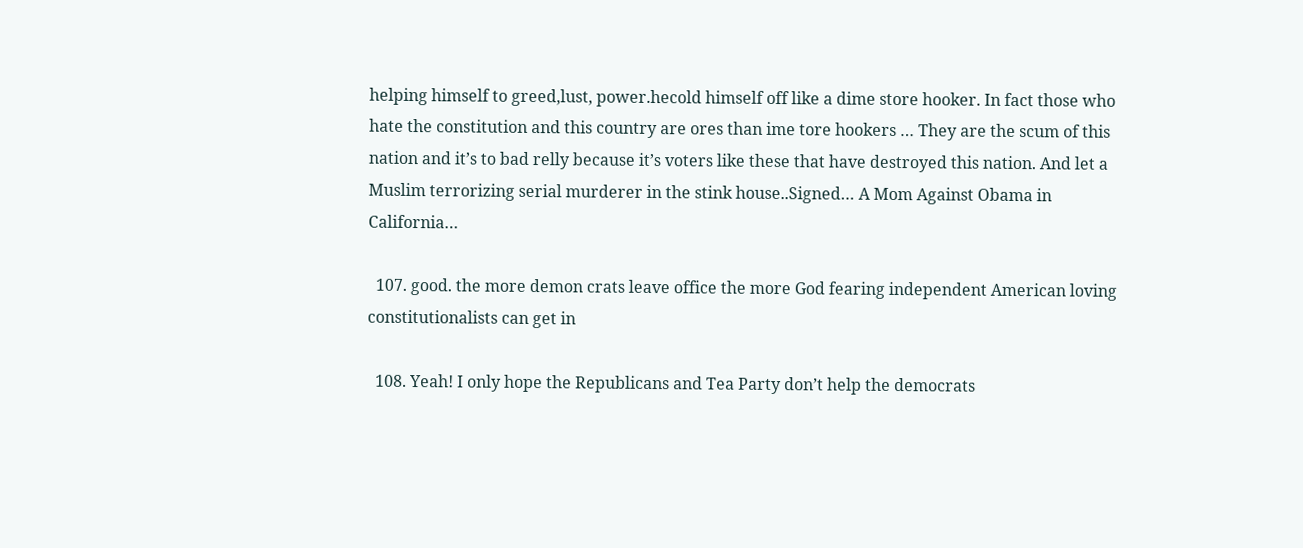helping himself to greed,lust, power.hecold himself off like a dime store hooker. In fact those who hate the constitution and this country are ores than ime tore hookers … They are the scum of this nation and it’s to bad relly because it’s voters like these that have destroyed this nation. And let a Muslim terrorizing serial murderer in the stink house..Signed… A Mom Against Obama in California…

  107. good. the more demon crats leave office the more God fearing independent American loving constitutionalists can get in

  108. Yeah! I only hope the Republicans and Tea Party don’t help the democrats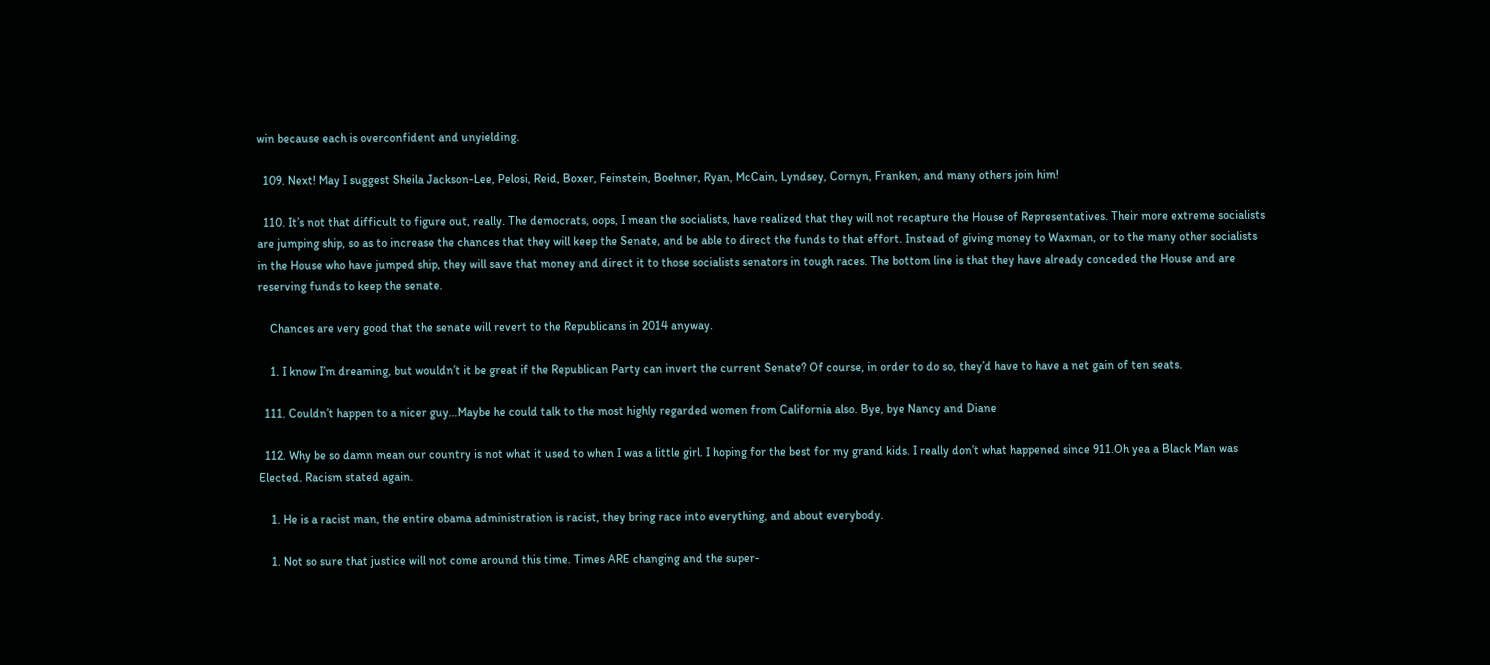win because each is overconfident and unyielding.

  109. Next! May I suggest Sheila Jackson-Lee, Pelosi, Reid, Boxer, Feinstein, Boehner, Ryan, McCain, Lyndsey, Cornyn, Franken, and many others join him!

  110. It’s not that difficult to figure out, really. The democrats, oops, I mean the socialists, have realized that they will not recapture the House of Representatives. Their more extreme socialists are jumping ship, so as to increase the chances that they will keep the Senate, and be able to direct the funds to that effort. Instead of giving money to Waxman, or to the many other socialists in the House who have jumped ship, they will save that money and direct it to those socialists senators in tough races. The bottom line is that they have already conceded the House and are reserving funds to keep the senate.

    Chances are very good that the senate will revert to the Republicans in 2014 anyway.

    1. I know I’m dreaming, but wouldn’t it be great if the Republican Party can invert the current Senate? Of course, in order to do so, they’d have to have a net gain of ten seats.

  111. Couldn’t happen to a nicer guy…Maybe he could talk to the most highly regarded women from California also. Bye, bye Nancy and Diane

  112. Why be so damn mean our country is not what it used to when I was a little girl. I hoping for the best for my grand kids. I really don’t what happened since 911.Oh yea a Black Man was Elected. Racism stated again.

    1. He is a racist man, the entire obama administration is racist, they bring race into everything, and about everybody.

    1. Not so sure that justice will not come around this time. Times ARE changing and the super-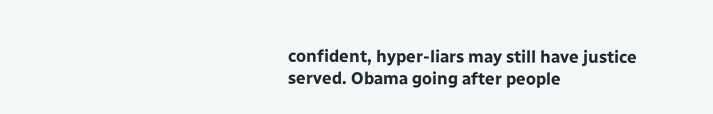confident, hyper-liars may still have justice served. Obama going after people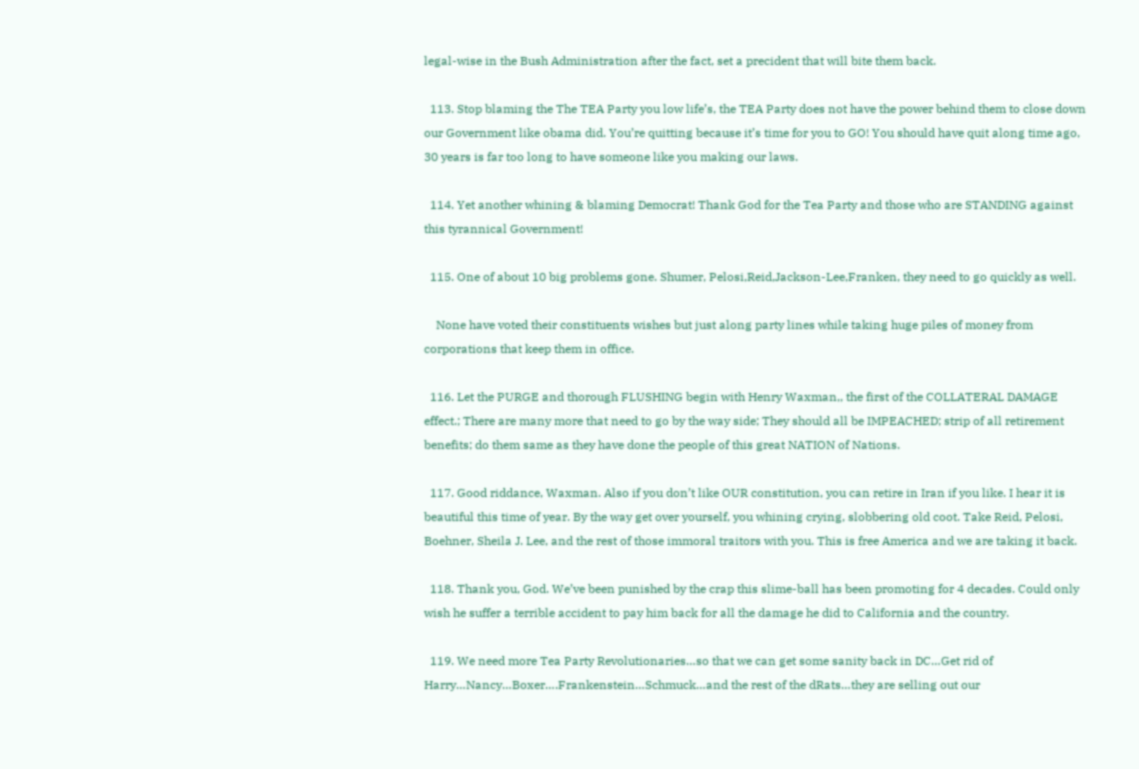legal-wise in the Bush Administration after the fact, set a precident that will bite them back.

  113. Stop blaming the The TEA Party you low life’s, the TEA Party does not have the power behind them to close down our Government like obama did. You’re quitting because it’s time for you to GO! You should have quit along time ago, 30 years is far too long to have someone like you making our laws.

  114. Yet another whining & blaming Democrat! Thank God for the Tea Party and those who are STANDING against this tyrannical Government!

  115. One of about 10 big problems gone. Shumer, Pelosi,Reid,Jackson-Lee,Franken, they need to go quickly as well.

    None have voted their constituents wishes but just along party lines while taking huge piles of money from corporations that keep them in office.

  116. Let the PURGE and thorough FLUSHING begin with Henry Waxman,, the first of the COLLATERAL DAMAGE effect.; There are many more that need to go by the way side; They should all be IMPEACHED; strip of all retirement benefits; do them same as they have done the people of this great NATION of Nations.

  117. Good riddance, Waxman. Also if you don’t like OUR constitution, you can retire in Iran if you like. I hear it is beautiful this time of year. By the way get over yourself, you whining crying, slobbering old coot. Take Reid, Pelosi, Boehner, Sheila J. Lee, and the rest of those immoral traitors with you. This is free America and we are taking it back.

  118. Thank you, God. We’ve been punished by the crap this slime-ball has been promoting for 4 decades. Could only wish he suffer a terrible accident to pay him back for all the damage he did to California and the country.

  119. We need more Tea Party Revolutionaries…so that we can get some sanity back in DC…Get rid of Harry…Nancy…Boxer….Frankenstein…Schmuck…and the rest of the dRats…they are selling out our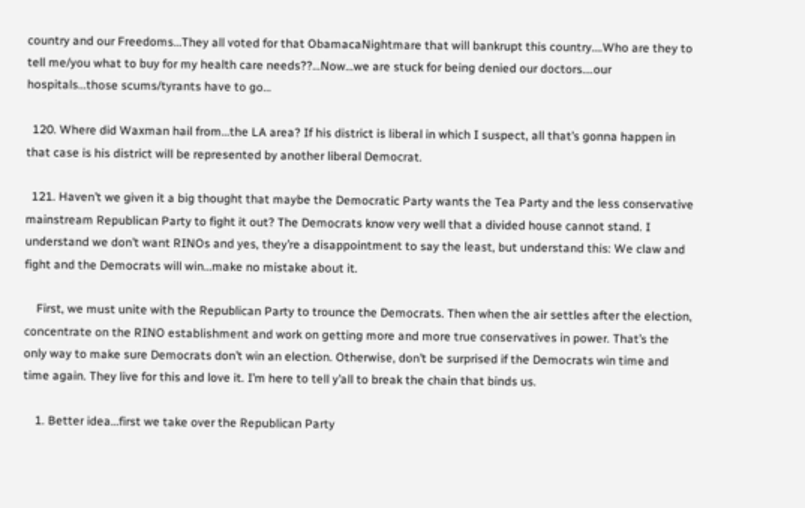country and our Freedoms…They all voted for that ObamacaNightmare that will bankrupt this country….Who are they to tell me/you what to buy for my health care needs??…Now…we are stuck for being denied our doctors….our hospitals…those scums/tyrants have to go…

  120. Where did Waxman hail from…the LA area? If his district is liberal in which I suspect, all that’s gonna happen in that case is his district will be represented by another liberal Democrat.

  121. Haven’t we given it a big thought that maybe the Democratic Party wants the Tea Party and the less conservative mainstream Republican Party to fight it out? The Democrats know very well that a divided house cannot stand. I understand we don’t want RINOs and yes, they’re a disappointment to say the least, but understand this: We claw and fight and the Democrats will win…make no mistake about it.

    First, we must unite with the Republican Party to trounce the Democrats. Then when the air settles after the election, concentrate on the RINO establishment and work on getting more and more true conservatives in power. That’s the only way to make sure Democrats don’t win an election. Otherwise, don’t be surprised if the Democrats win time and time again. They live for this and love it. I’m here to tell y’all to break the chain that binds us.

    1. Better idea…first we take over the Republican Party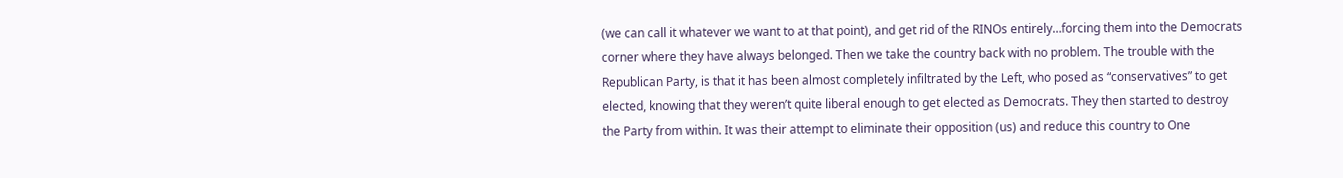(we can call it whatever we want to at that point), and get rid of the RINOs entirely…forcing them into the Democrats corner where they have always belonged. Then we take the country back with no problem. The trouble with the Republican Party, is that it has been almost completely infiltrated by the Left, who posed as “conservatives” to get elected, knowing that they weren’t quite liberal enough to get elected as Democrats. They then started to destroy the Party from within. It was their attempt to eliminate their opposition (us) and reduce this country to One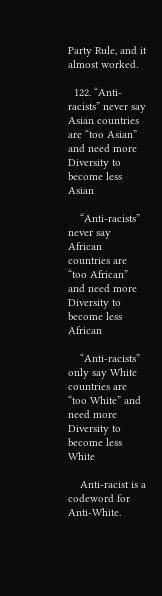Party Rule, and it almost worked.

  122. “Anti-racists” never say Asian countries are “too Asian” and need more Diversity to become less Asian

    “Anti-racists” never say African countries are “too African” and need more Diversity to become less African

    “Anti-racists” only say White countries are “too White” and need more Diversity to become less White

    Anti-racist is a codeword for Anti-White.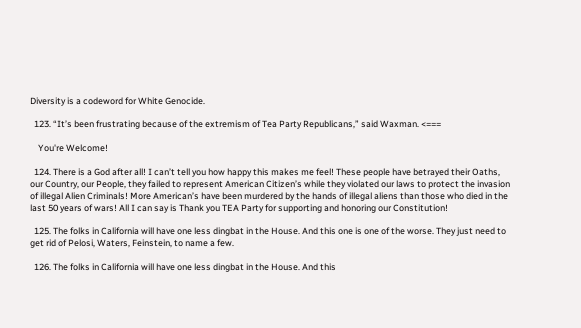Diversity is a codeword for White Genocide.

  123. “It’s been frustrating because of the extremism of Tea Party Republicans,” said Waxman. <===

    You're Welcome!

  124. There is a God after all! I can’t tell you how happy this makes me feel! These people have betrayed their Oaths, our Country, our People, they failed to represent American Citizen’s while they violated our laws to protect the invasion of illegal Alien Criminals! More American’s have been murdered by the hands of illegal aliens than those who died in the last 50 years of wars! All I can say is Thank you TEA Party for supporting and honoring our Constitution!

  125. The folks in California will have one less dingbat in the House. And this one is one of the worse. They just need to get rid of Pelosi, Waters, Feinstein, to name a few.

  126. The folks in California will have one less dingbat in the House. And this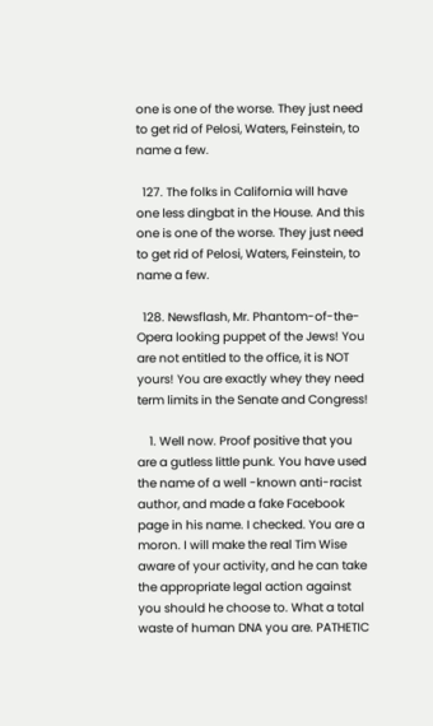one is one of the worse. They just need to get rid of Pelosi, Waters, Feinstein, to name a few.

  127. The folks in California will have one less dingbat in the House. And this one is one of the worse. They just need to get rid of Pelosi, Waters, Feinstein, to name a few.

  128. Newsflash, Mr. Phantom-of-the-Opera looking puppet of the Jews! You are not entitled to the office, it is NOT yours! You are exactly whey they need term limits in the Senate and Congress!

    1. Well now. Proof positive that you are a gutless little punk. You have used the name of a well -known anti-racist author, and made a fake Facebook page in his name. I checked. You are a moron. I will make the real Tim Wise aware of your activity, and he can take the appropriate legal action against you should he choose to. What a total waste of human DNA you are. PATHETIC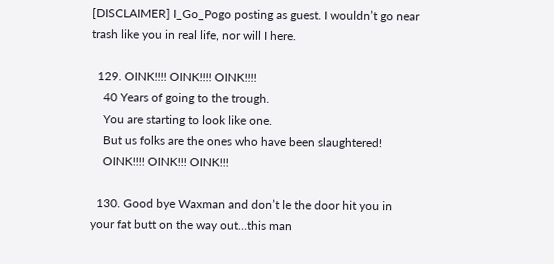[DISCLAIMER] I_Go_Pogo posting as guest. I wouldn’t go near trash like you in real life, nor will I here.

  129. OINK!!!! OINK!!!! OINK!!!!
    40 Years of going to the trough.
    You are starting to look like one.
    But us folks are the ones who have been slaughtered!
    OINK!!!! OINK!!! OINK!!!

  130. Good bye Waxman and don’t le the door hit you in your fat butt on the way out…this man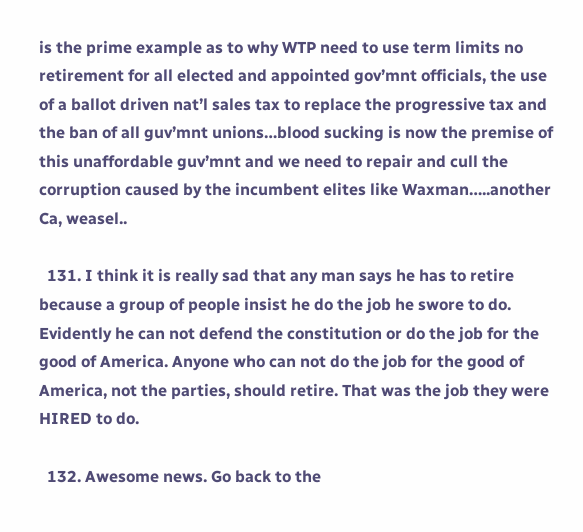is the prime example as to why WTP need to use term limits no retirement for all elected and appointed gov’mnt officials, the use of a ballot driven nat’l sales tax to replace the progressive tax and the ban of all guv’mnt unions…blood sucking is now the premise of this unaffordable guv’mnt and we need to repair and cull the corruption caused by the incumbent elites like Waxman…..another Ca, weasel..

  131. I think it is really sad that any man says he has to retire because a group of people insist he do the job he swore to do. Evidently he can not defend the constitution or do the job for the good of America. Anyone who can not do the job for the good of America, not the parties, should retire. That was the job they were HIRED to do.

  132. Awesome news. Go back to the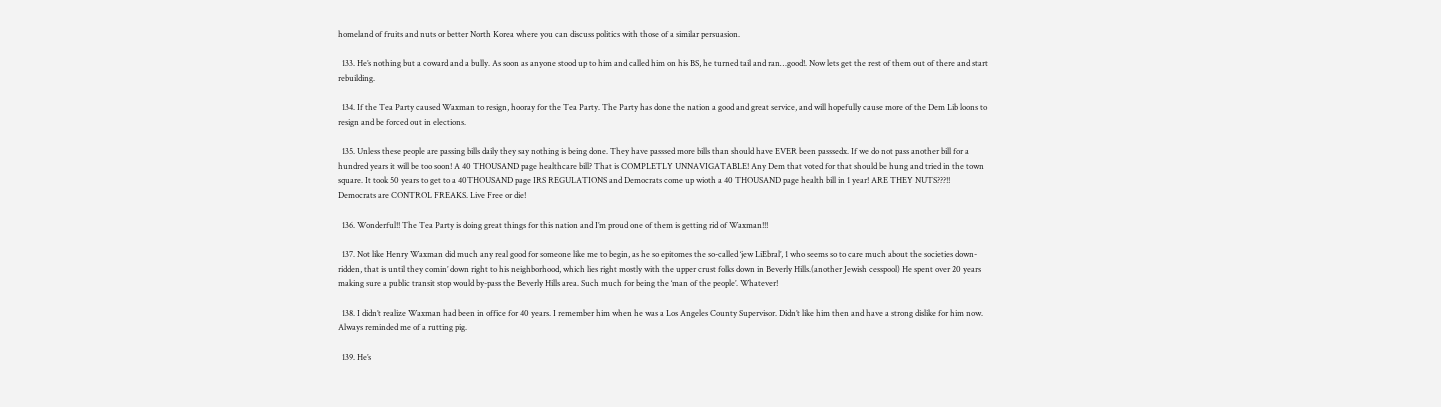homeland of fruits and nuts or better North Korea where you can discuss politics with those of a similar persuasion.

  133. He’s nothing but a coward and a bully. As soon as anyone stood up to him and called him on his BS, he turned tail and ran…good!. Now lets get the rest of them out of there and start rebuilding.

  134. If the Tea Party caused Waxman to resign, hooray for the Tea Party. The Party has done the nation a good and great service, and will hopefully cause more of the Dem Lib loons to resign and be forced out in elections.

  135. Unless these people are passing bills daily they say nothing is being done. They have passsed more bills than should have EVER been passsedx. If we do not pass another bill for a hundred years it will be too soon! A 40 THOUSAND page healthcare bill? That is COMPLETLY UNNAVIGATABLE! Any Dem that voted for that should be hung and tried in the town square. It took 50 years to get to a 40THOUSAND page IRS REGULATIONS and Democrats come up wioth a 40 THOUSAND page health bill in 1 year! ARE THEY NUTS???!! Democrats are CONTROL FREAKS. Live Free or die!

  136. Wonderful!! The Tea Party is doing great things for this nation and I’m proud one of them is getting rid of Waxman!!!

  137. Not like Henry Waxman did much any real good for someone like me to begin, as he so epitomes the so-called ‘jew LiEbral’, 1 who seems so to care much about the societies down-ridden, that is until they comin’ down right to his neighborhood, which lies right mostly with the upper crust folks down in Beverly Hills.(another Jewish cesspool) He spent over 20 years making sure a public transit stop would by-pass the Beverly Hills area. Such much for being the ‘man of the people’. Whatever!

  138. I didn’t realize Waxman had been in office for 40 years. I remember him when he was a Los Angeles County Supervisor. Didn’t like him then and have a strong dislike for him now. Always reminded me of a rutting pig.

  139. He’s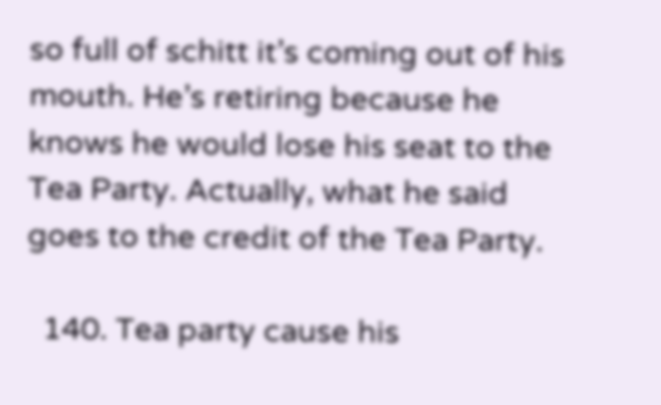so full of schitt it’s coming out of his mouth. He’s retiring because he knows he would lose his seat to the Tea Party. Actually, what he said goes to the credit of the Tea Party.

  140. Tea party cause his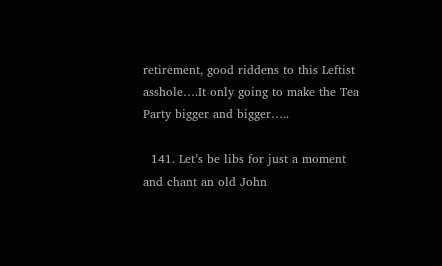retirement, good riddens to this Leftist asshole….It only going to make the Tea Party bigger and bigger…..

  141. Let’s be libs for just a moment and chant an old John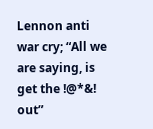Lennon anti war cry; “All we are saying, is get the !@*&! out”